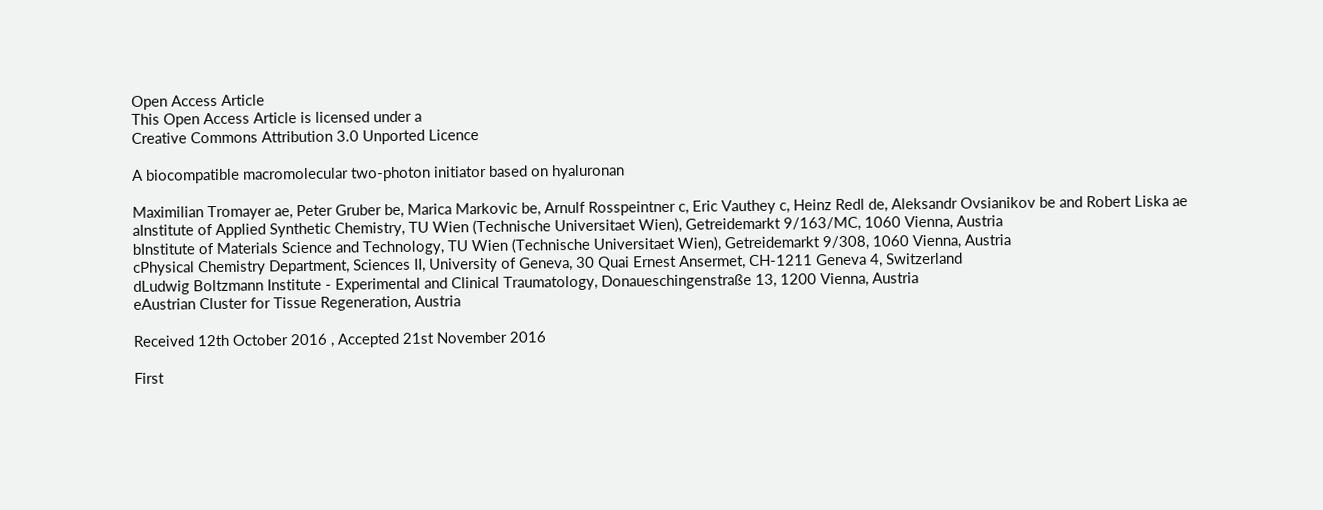Open Access Article
This Open Access Article is licensed under a
Creative Commons Attribution 3.0 Unported Licence

A biocompatible macromolecular two-photon initiator based on hyaluronan

Maximilian Tromayer ae, Peter Gruber be, Marica Markovic be, Arnulf Rosspeintner c, Eric Vauthey c, Heinz Redl de, Aleksandr Ovsianikov be and Robert Liska ae
aInstitute of Applied Synthetic Chemistry, TU Wien (Technische Universitaet Wien), Getreidemarkt 9/163/MC, 1060 Vienna, Austria
bInstitute of Materials Science and Technology, TU Wien (Technische Universitaet Wien), Getreidemarkt 9/308, 1060 Vienna, Austria
cPhysical Chemistry Department, Sciences II, University of Geneva, 30 Quai Ernest Ansermet, CH-1211 Geneva 4, Switzerland
dLudwig Boltzmann Institute - Experimental and Clinical Traumatology, Donaueschingenstraße 13, 1200 Vienna, Austria
eAustrian Cluster for Tissue Regeneration, Austria

Received 12th October 2016 , Accepted 21st November 2016

First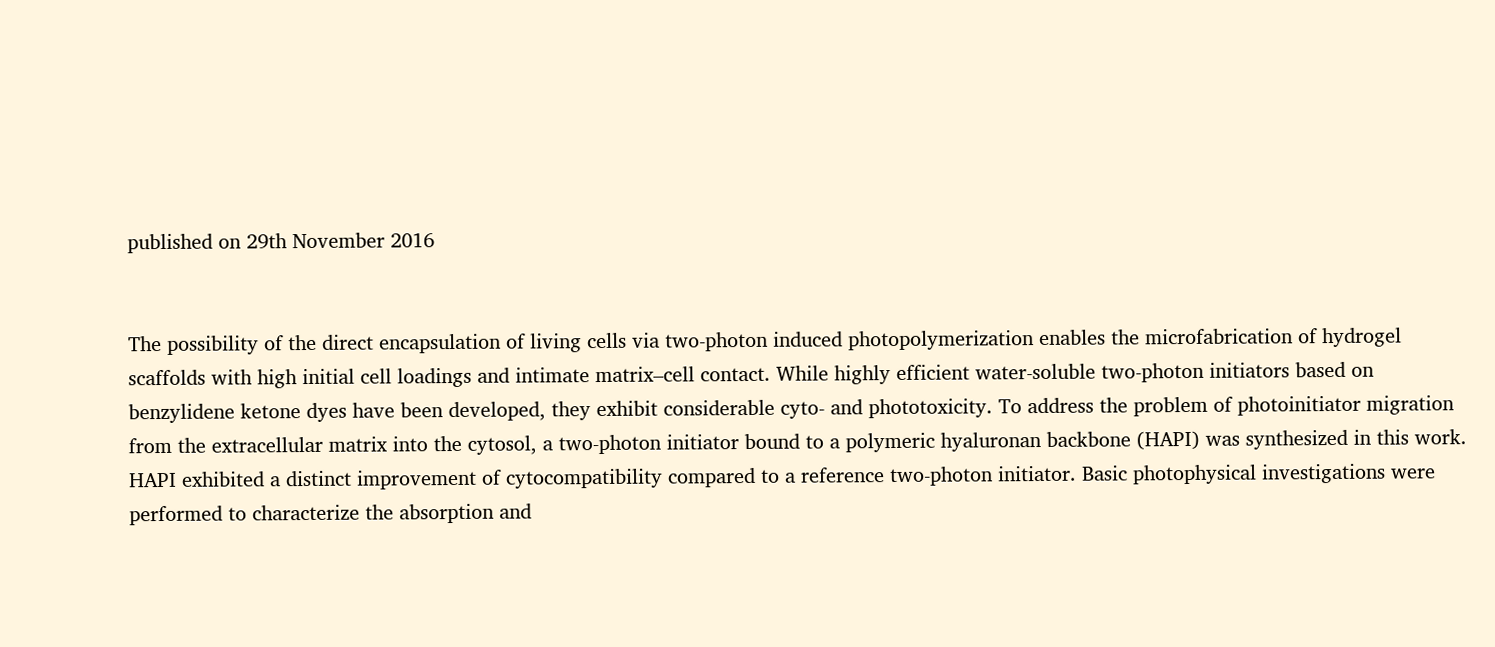published on 29th November 2016


The possibility of the direct encapsulation of living cells via two-photon induced photopolymerization enables the microfabrication of hydrogel scaffolds with high initial cell loadings and intimate matrix–cell contact. While highly efficient water-soluble two-photon initiators based on benzylidene ketone dyes have been developed, they exhibit considerable cyto- and phototoxicity. To address the problem of photoinitiator migration from the extracellular matrix into the cytosol, a two-photon initiator bound to a polymeric hyaluronan backbone (HAPI) was synthesized in this work. HAPI exhibited a distinct improvement of cytocompatibility compared to a reference two-photon initiator. Basic photophysical investigations were performed to characterize the absorption and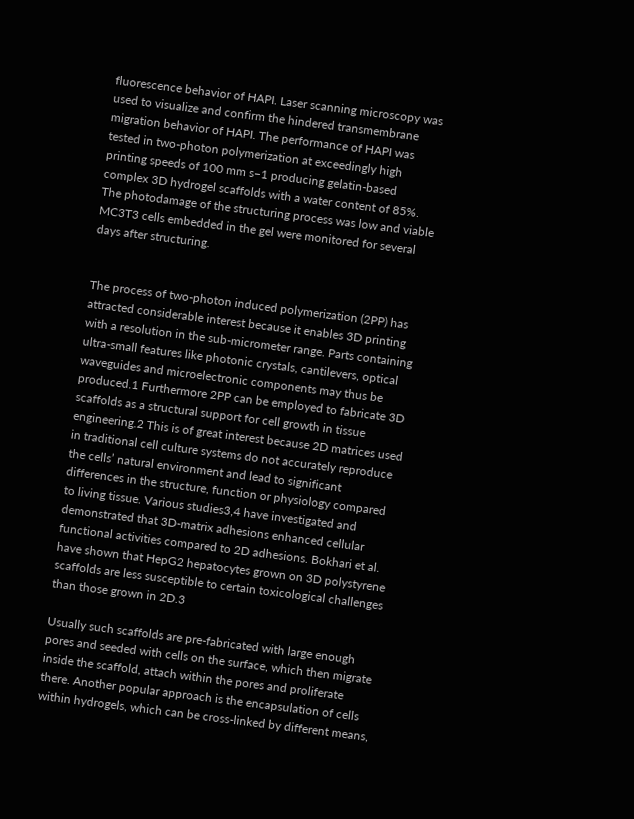fluorescence behavior of HAPI. Laser scanning microscopy was used to visualize and confirm the hindered transmembrane migration behavior of HAPI. The performance of HAPI was tested in two-photon polymerization at exceedingly high printing speeds of 100 mm s−1 producing gelatin-based complex 3D hydrogel scaffolds with a water content of 85%. The photodamage of the structuring process was low and viable MC3T3 cells embedded in the gel were monitored for several days after structuring.


The process of two-photon induced polymerization (2PP) has attracted considerable interest because it enables 3D printing with a resolution in the sub-micrometer range. Parts containing ultra-small features like photonic crystals, cantilevers, optical waveguides and microelectronic components may thus be produced.1 Furthermore 2PP can be employed to fabricate 3D scaffolds as a structural support for cell growth in tissue engineering.2 This is of great interest because 2D matrices used in traditional cell culture systems do not accurately reproduce the cells’ natural environment and lead to significant differences in the structure, function or physiology compared to living tissue. Various studies3,4 have investigated and demonstrated that 3D-matrix adhesions enhanced cellular functional activities compared to 2D adhesions. Bokhari et al. have shown that HepG2 hepatocytes grown on 3D polystyrene scaffolds are less susceptible to certain toxicological challenges than those grown in 2D.3

Usually such scaffolds are pre-fabricated with large enough pores and seeded with cells on the surface, which then migrate inside the scaffold, attach within the pores and proliferate there. Another popular approach is the encapsulation of cells within hydrogels, which can be cross-linked by different means,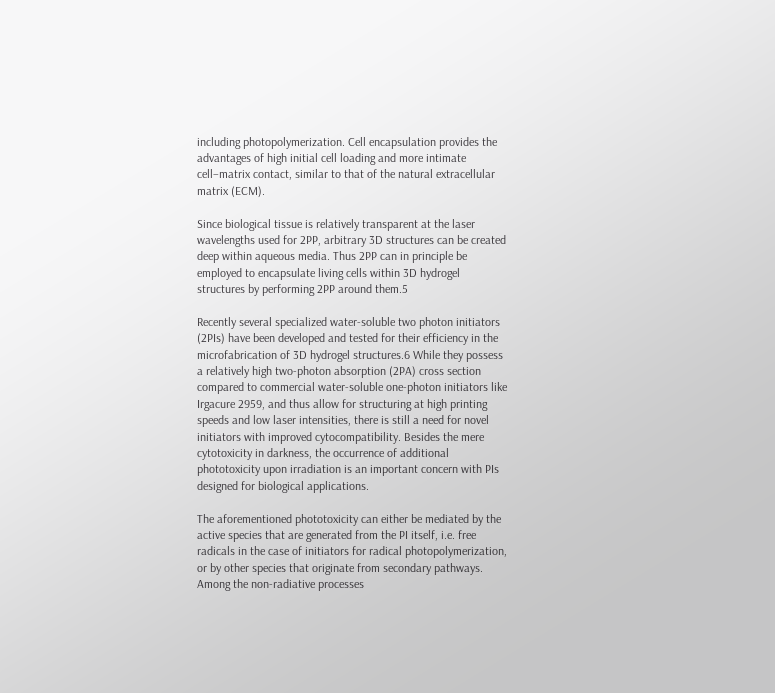including photopolymerization. Cell encapsulation provides the advantages of high initial cell loading and more intimate cell–matrix contact, similar to that of the natural extracellular matrix (ECM).

Since biological tissue is relatively transparent at the laser wavelengths used for 2PP, arbitrary 3D structures can be created deep within aqueous media. Thus 2PP can in principle be employed to encapsulate living cells within 3D hydrogel structures by performing 2PP around them.5

Recently several specialized water-soluble two photon initiators (2PIs) have been developed and tested for their efficiency in the microfabrication of 3D hydrogel structures.6 While they possess a relatively high two-photon absorption (2PA) cross section compared to commercial water-soluble one-photon initiators like Irgacure 2959, and thus allow for structuring at high printing speeds and low laser intensities, there is still a need for novel initiators with improved cytocompatibility. Besides the mere cytotoxicity in darkness, the occurrence of additional phototoxicity upon irradiation is an important concern with PIs designed for biological applications.

The aforementioned phototoxicity can either be mediated by the active species that are generated from the PI itself, i.e. free radicals in the case of initiators for radical photopolymerization, or by other species that originate from secondary pathways. Among the non-radiative processes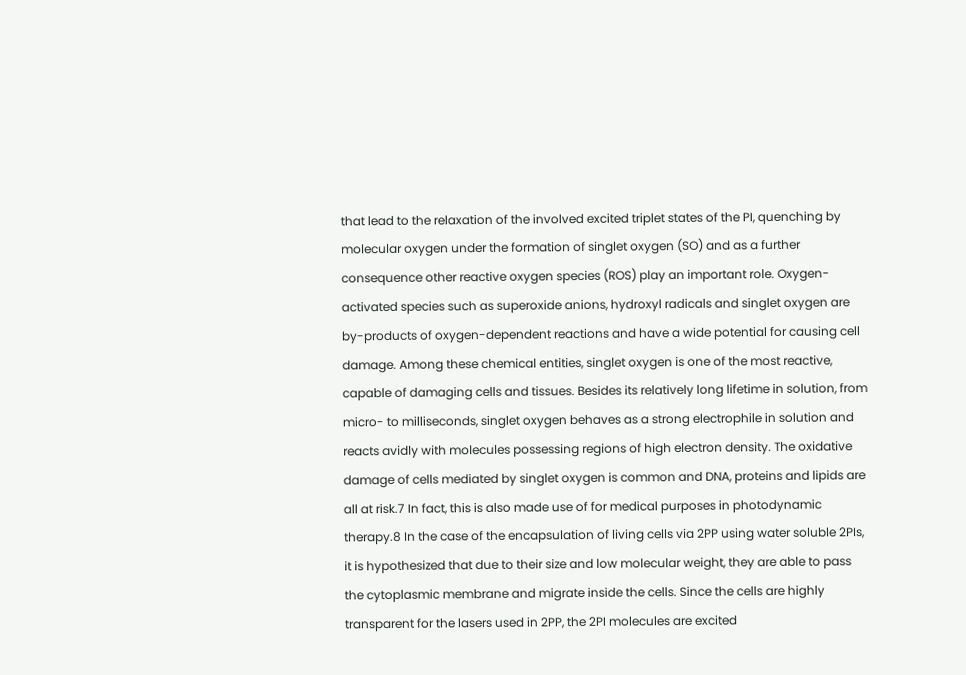that lead to the relaxation of the involved excited triplet states of the PI, quenching by molecular oxygen under the formation of singlet oxygen (SO) and as a further consequence other reactive oxygen species (ROS) play an important role. Oxygen-activated species such as superoxide anions, hydroxyl radicals and singlet oxygen are by-products of oxygen-dependent reactions and have a wide potential for causing cell damage. Among these chemical entities, singlet oxygen is one of the most reactive, capable of damaging cells and tissues. Besides its relatively long lifetime in solution, from micro- to milliseconds, singlet oxygen behaves as a strong electrophile in solution and reacts avidly with molecules possessing regions of high electron density. The oxidative damage of cells mediated by singlet oxygen is common and DNA, proteins and lipids are all at risk.7 In fact, this is also made use of for medical purposes in photodynamic therapy.8 In the case of the encapsulation of living cells via 2PP using water soluble 2PIs, it is hypothesized that due to their size and low molecular weight, they are able to pass the cytoplasmic membrane and migrate inside the cells. Since the cells are highly transparent for the lasers used in 2PP, the 2PI molecules are excited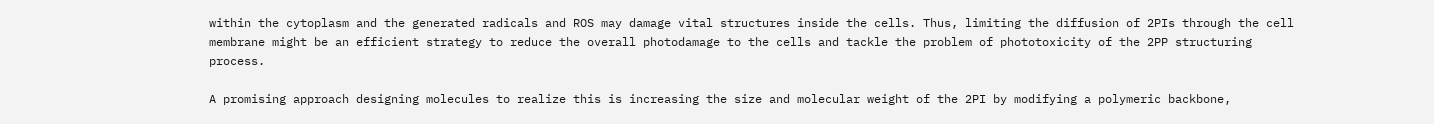within the cytoplasm and the generated radicals and ROS may damage vital structures inside the cells. Thus, limiting the diffusion of 2PIs through the cell membrane might be an efficient strategy to reduce the overall photodamage to the cells and tackle the problem of phototoxicity of the 2PP structuring process.

A promising approach designing molecules to realize this is increasing the size and molecular weight of the 2PI by modifying a polymeric backbone,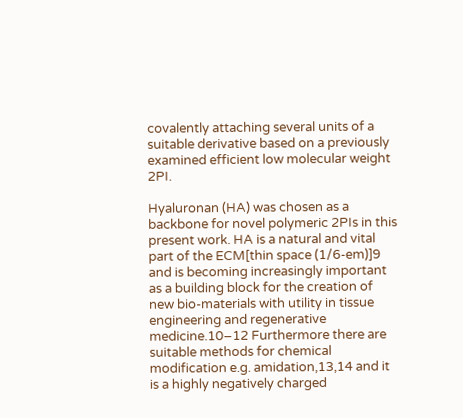covalently attaching several units of a suitable derivative based on a previously examined efficient low molecular weight 2PI.

Hyaluronan (HA) was chosen as a backbone for novel polymeric 2PIs in this present work. HA is a natural and vital part of the ECM[thin space (1/6-em)]9 and is becoming increasingly important as a building block for the creation of new bio-materials with utility in tissue engineering and regenerative medicine.10–12 Furthermore there are suitable methods for chemical modification e.g. amidation,13,14 and it is a highly negatively charged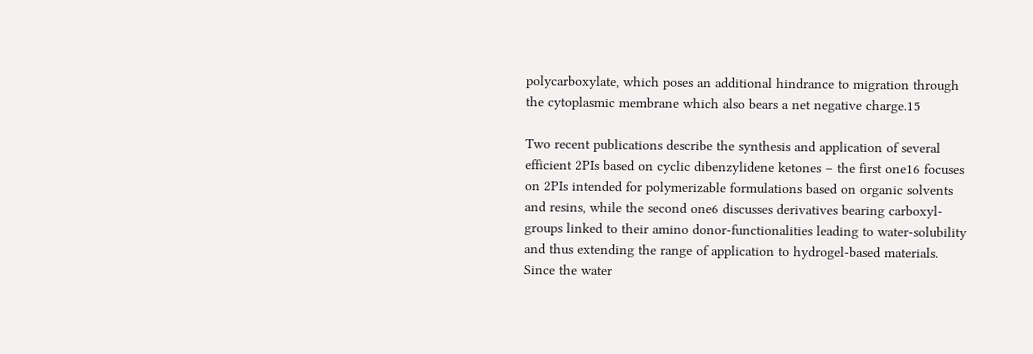polycarboxylate, which poses an additional hindrance to migration through the cytoplasmic membrane which also bears a net negative charge.15

Two recent publications describe the synthesis and application of several efficient 2PIs based on cyclic dibenzylidene ketones – the first one16 focuses on 2PIs intended for polymerizable formulations based on organic solvents and resins, while the second one6 discusses derivatives bearing carboxyl-groups linked to their amino donor-functionalities leading to water-solubility and thus extending the range of application to hydrogel-based materials. Since the water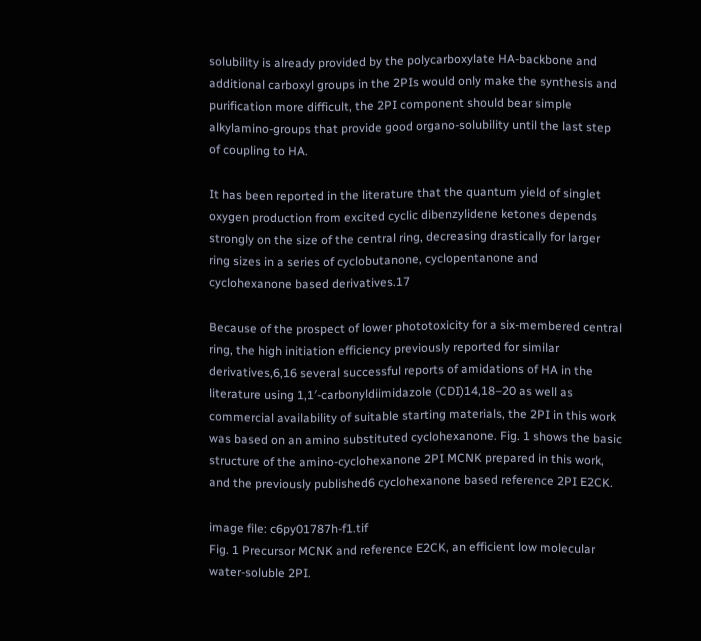solubility is already provided by the polycarboxylate HA-backbone and additional carboxyl groups in the 2PIs would only make the synthesis and purification more difficult, the 2PI component should bear simple alkylamino-groups that provide good organo-solubility until the last step of coupling to HA.

It has been reported in the literature that the quantum yield of singlet oxygen production from excited cyclic dibenzylidene ketones depends strongly on the size of the central ring, decreasing drastically for larger ring sizes in a series of cyclobutanone, cyclopentanone and cyclohexanone based derivatives.17

Because of the prospect of lower phototoxicity for a six-membered central ring, the high initiation efficiency previously reported for similar derivatives,6,16 several successful reports of amidations of HA in the literature using 1,1′-carbonyldiimidazole (CDI)14,18–20 as well as commercial availability of suitable starting materials, the 2PI in this work was based on an amino substituted cyclohexanone. Fig. 1 shows the basic structure of the amino-cyclohexanone 2PI MCNK prepared in this work, and the previously published6 cyclohexanone based reference 2PI E2CK.

image file: c6py01787h-f1.tif
Fig. 1 Precursor MCNK and reference E2CK, an efficient low molecular water-soluble 2PI.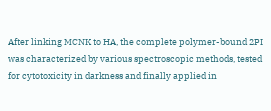After linking MCNK to HA, the complete polymer-bound 2PI was characterized by various spectroscopic methods, tested for cytotoxicity in darkness and finally applied in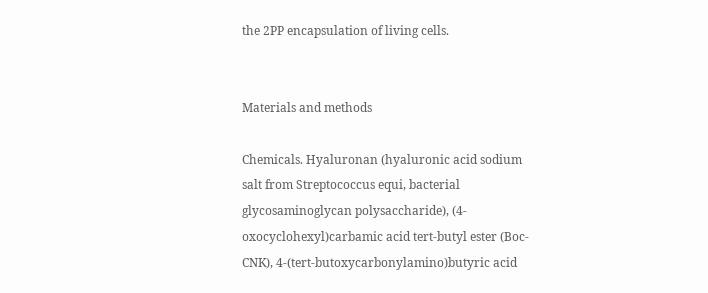the 2PP encapsulation of living cells.


Materials and methods

Chemicals. Hyaluronan (hyaluronic acid sodium salt from Streptococcus equi, bacterial glycosaminoglycan polysaccharide), (4-oxocyclohexyl)carbamic acid tert-butyl ester (Boc-CNK), 4-(tert-butoxycarbonylamino)butyric acid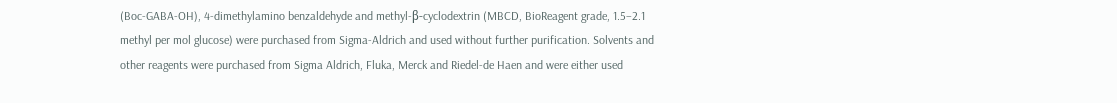(Boc-GABA-OH), 4-dimethylamino benzaldehyde and methyl-β-cyclodextrin (MBCD, BioReagent grade, 1.5–2.1 methyl per mol glucose) were purchased from Sigma-Aldrich and used without further purification. Solvents and other reagents were purchased from Sigma Aldrich, Fluka, Merck and Riedel-de Haen and were either used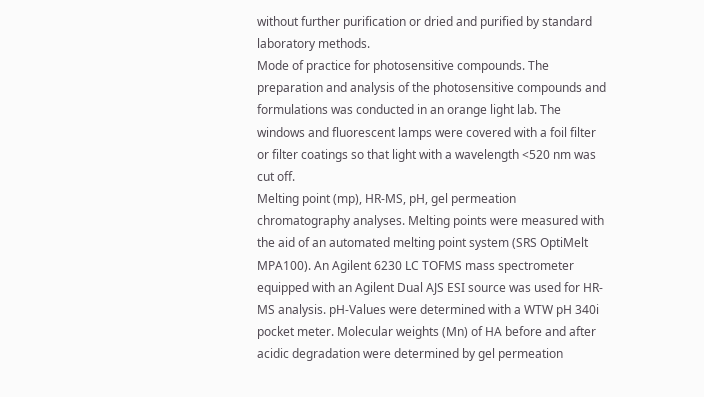without further purification or dried and purified by standard laboratory methods.
Mode of practice for photosensitive compounds. The preparation and analysis of the photosensitive compounds and formulations was conducted in an orange light lab. The windows and fluorescent lamps were covered with a foil filter or filter coatings so that light with a wavelength <520 nm was cut off.
Melting point (mp), HR-MS, pH, gel permeation chromatography analyses. Melting points were measured with the aid of an automated melting point system (SRS OptiMelt MPA100). An Agilent 6230 LC TOFMS mass spectrometer equipped with an Agilent Dual AJS ESI source was used for HR-MS analysis. pH-Values were determined with a WTW pH 340i pocket meter. Molecular weights (Mn) of HA before and after acidic degradation were determined by gel permeation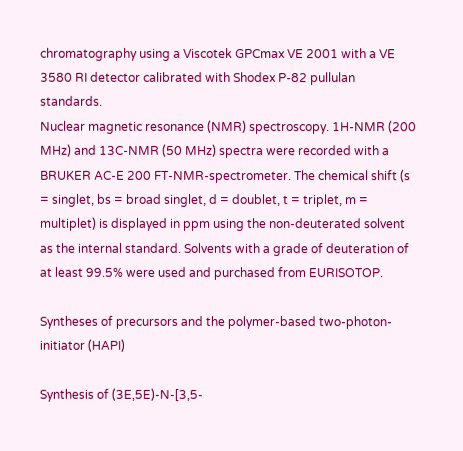chromatography using a Viscotek GPCmax VE 2001 with a VE 3580 RI detector calibrated with Shodex P-82 pullulan standards.
Nuclear magnetic resonance (NMR) spectroscopy. 1H-NMR (200 MHz) and 13C-NMR (50 MHz) spectra were recorded with a BRUKER AC-E 200 FT-NMR-spectrometer. The chemical shift (s = singlet, bs = broad singlet, d = doublet, t = triplet, m = multiplet) is displayed in ppm using the non-deuterated solvent as the internal standard. Solvents with a grade of deuteration of at least 99.5% were used and purchased from EURISOTOP.

Syntheses of precursors and the polymer-based two-photon-initiator (HAPI)

Synthesis of (3E,5E)-N-[3,5-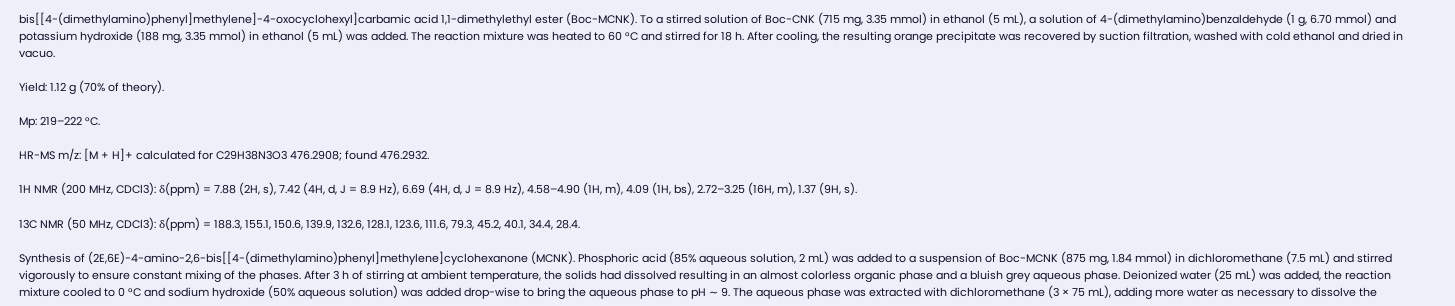bis[[4-(dimethylamino)phenyl]methylene]-4-oxocyclohexyl]carbamic acid 1,1-dimethylethyl ester (Boc-MCNK). To a stirred solution of Boc-CNK (715 mg, 3.35 mmol) in ethanol (5 mL), a solution of 4-(dimethylamino)benzaldehyde (1 g, 6.70 mmol) and potassium hydroxide (188 mg, 3.35 mmol) in ethanol (5 mL) was added. The reaction mixture was heated to 60 °C and stirred for 18 h. After cooling, the resulting orange precipitate was recovered by suction filtration, washed with cold ethanol and dried in vacuo.

Yield: 1.12 g (70% of theory).

Mp: 219–222 °C.

HR-MS m/z: [M + H]+ calculated for C29H38N3O3 476.2908; found 476.2932.

1H NMR (200 MHz, CDCl3): δ(ppm) = 7.88 (2H, s), 7.42 (4H, d, J = 8.9 Hz), 6.69 (4H, d, J = 8.9 Hz), 4.58–4.90 (1H, m), 4.09 (1H, bs), 2.72–3.25 (16H, m), 1.37 (9H, s).

13C NMR (50 MHz, CDCl3): δ(ppm) = 188.3, 155.1, 150.6, 139.9, 132.6, 128.1, 123.6, 111.6, 79.3, 45.2, 40.1, 34.4, 28.4.

Synthesis of (2E,6E)-4-amino-2,6-bis[[4-(dimethylamino)phenyl]methylene]cyclohexanone (MCNK). Phosphoric acid (85% aqueous solution, 2 mL) was added to a suspension of Boc-MCNK (875 mg, 1.84 mmol) in dichloromethane (7.5 mL) and stirred vigorously to ensure constant mixing of the phases. After 3 h of stirring at ambient temperature, the solids had dissolved resulting in an almost colorless organic phase and a bluish grey aqueous phase. Deionized water (25 mL) was added, the reaction mixture cooled to 0 °C and sodium hydroxide (50% aqueous solution) was added drop-wise to bring the aqueous phase to pH ∼ 9. The aqueous phase was extracted with dichloromethane (3 × 75 mL), adding more water as necessary to dissolve the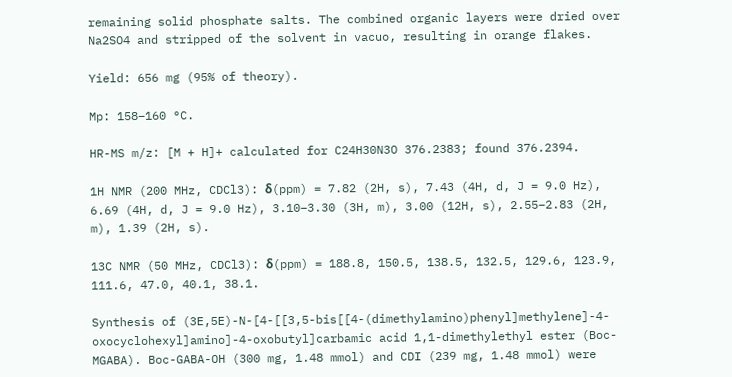remaining solid phosphate salts. The combined organic layers were dried over Na2SO4 and stripped of the solvent in vacuo, resulting in orange flakes.

Yield: 656 mg (95% of theory).

Mp: 158–160 °C.

HR-MS m/z: [M + H]+ calculated for C24H30N3O 376.2383; found 376.2394.

1H NMR (200 MHz, CDCl3): δ(ppm) = 7.82 (2H, s), 7.43 (4H, d, J = 9.0 Hz), 6.69 (4H, d, J = 9.0 Hz), 3.10–3.30 (3H, m), 3.00 (12H, s), 2.55–2.83 (2H, m), 1.39 (2H, s).

13C NMR (50 MHz, CDCl3): δ(ppm) = 188.8, 150.5, 138.5, 132.5, 129.6, 123.9, 111.6, 47.0, 40.1, 38.1.

Synthesis of (3E,5E)-N-[4-[[3,5-bis[[4-(dimethylamino)phenyl]methylene]-4-oxocyclohexyl]amino]-4-oxobutyl]carbamic acid 1,1-dimethylethyl ester (Boc-MGABA). Boc-GABA-OH (300 mg, 1.48 mmol) and CDI (239 mg, 1.48 mmol) were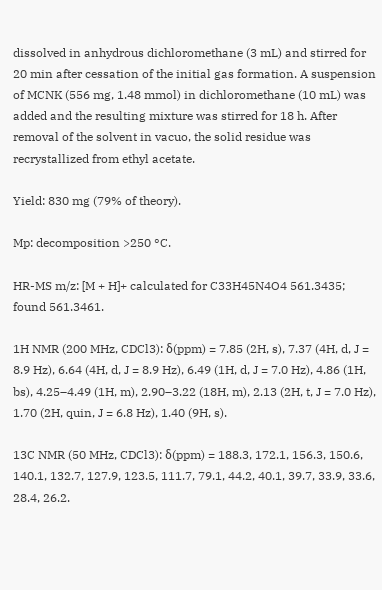dissolved in anhydrous dichloromethane (3 mL) and stirred for 20 min after cessation of the initial gas formation. A suspension of MCNK (556 mg, 1.48 mmol) in dichloromethane (10 mL) was added and the resulting mixture was stirred for 18 h. After removal of the solvent in vacuo, the solid residue was recrystallized from ethyl acetate.

Yield: 830 mg (79% of theory).

Mp: decomposition >250 °C.

HR-MS m/z: [M + H]+ calculated for C33H45N4O4 561.3435; found 561.3461.

1H NMR (200 MHz, CDCl3): δ(ppm) = 7.85 (2H, s), 7.37 (4H, d, J = 8.9 Hz), 6.64 (4H, d, J = 8.9 Hz), 6.49 (1H, d, J = 7.0 Hz), 4.86 (1H, bs), 4.25–4.49 (1H, m), 2.90–3.22 (18H, m), 2.13 (2H, t, J = 7.0 Hz), 1.70 (2H, quin, J = 6.8 Hz), 1.40 (9H, s).

13C NMR (50 MHz, CDCl3): δ(ppm) = 188.3, 172.1, 156.3, 150.6, 140.1, 132.7, 127.9, 123.5, 111.7, 79.1, 44.2, 40.1, 39.7, 33.9, 33.6, 28.4, 26.2.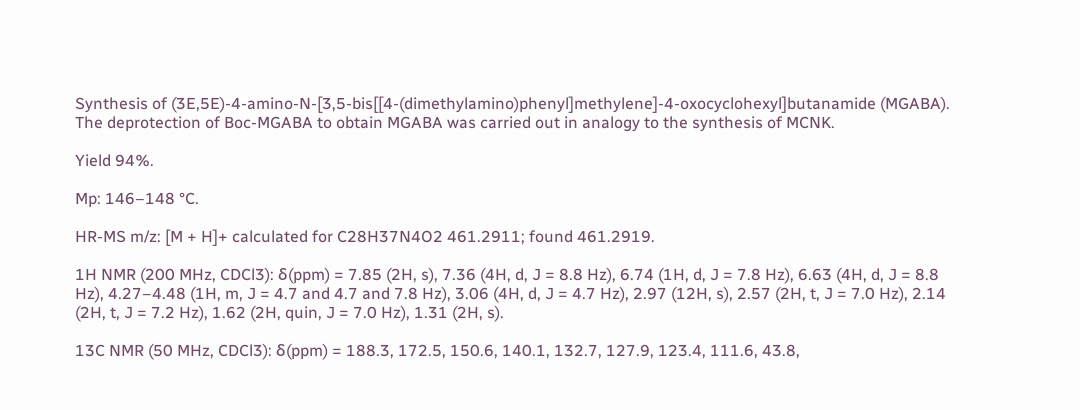Synthesis of (3E,5E)-4-amino-N-[3,5-bis[[4-(dimethylamino)phenyl]methylene]-4-oxocyclohexyl]butanamide (MGABA). The deprotection of Boc-MGABA to obtain MGABA was carried out in analogy to the synthesis of MCNK.

Yield 94%.

Mp: 146–148 °C.

HR-MS m/z: [M + H]+ calculated for C28H37N4O2 461.2911; found 461.2919.

1H NMR (200 MHz, CDCl3): δ(ppm) = 7.85 (2H, s), 7.36 (4H, d, J = 8.8 Hz), 6.74 (1H, d, J = 7.8 Hz), 6.63 (4H, d, J = 8.8 Hz), 4.27–4.48 (1H, m, J = 4.7 and 4.7 and 7.8 Hz), 3.06 (4H, d, J = 4.7 Hz), 2.97 (12H, s), 2.57 (2H, t, J = 7.0 Hz), 2.14 (2H, t, J = 7.2 Hz), 1.62 (2H, quin, J = 7.0 Hz), 1.31 (2H, s).

13C NMR (50 MHz, CDCl3): δ(ppm) = 188.3, 172.5, 150.6, 140.1, 132.7, 127.9, 123.4, 111.6, 43.8,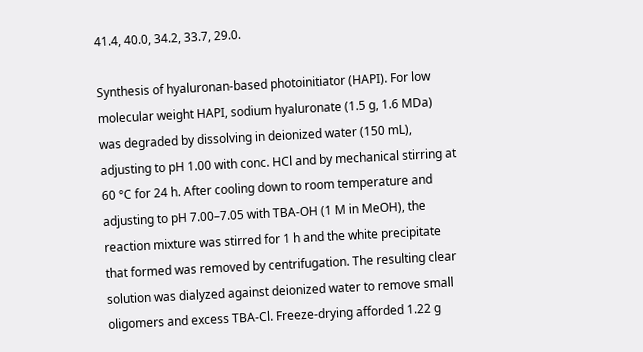41.4, 40.0, 34.2, 33.7, 29.0.

Synthesis of hyaluronan-based photoinitiator (HAPI). For low molecular weight HAPI, sodium hyaluronate (1.5 g, 1.6 MDa) was degraded by dissolving in deionized water (150 mL), adjusting to pH 1.00 with conc. HCl and by mechanical stirring at 60 °C for 24 h. After cooling down to room temperature and adjusting to pH 7.00–7.05 with TBA-OH (1 M in MeOH), the reaction mixture was stirred for 1 h and the white precipitate that formed was removed by centrifugation. The resulting clear solution was dialyzed against deionized water to remove small oligomers and excess TBA-Cl. Freeze-drying afforded 1.22 g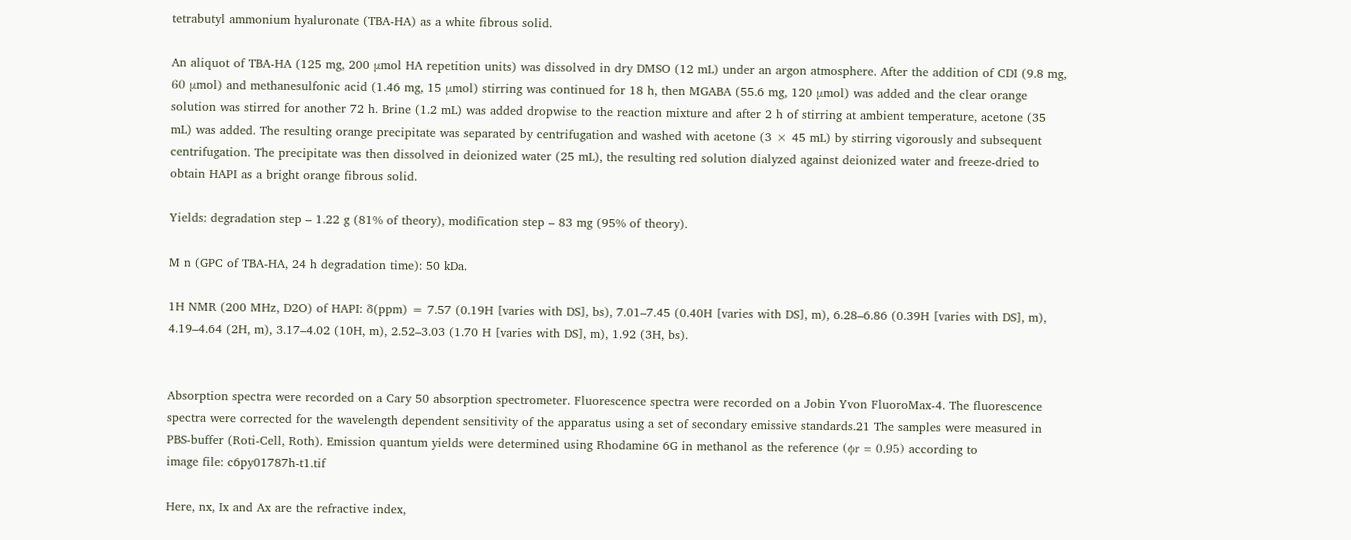tetrabutyl ammonium hyaluronate (TBA-HA) as a white fibrous solid.

An aliquot of TBA-HA (125 mg, 200 μmol HA repetition units) was dissolved in dry DMSO (12 mL) under an argon atmosphere. After the addition of CDI (9.8 mg, 60 μmol) and methanesulfonic acid (1.46 mg, 15 μmol) stirring was continued for 18 h, then MGABA (55.6 mg, 120 μmol) was added and the clear orange solution was stirred for another 72 h. Brine (1.2 mL) was added dropwise to the reaction mixture and after 2 h of stirring at ambient temperature, acetone (35 mL) was added. The resulting orange precipitate was separated by centrifugation and washed with acetone (3 × 45 mL) by stirring vigorously and subsequent centrifugation. The precipitate was then dissolved in deionized water (25 mL), the resulting red solution dialyzed against deionized water and freeze-dried to obtain HAPI as a bright orange fibrous solid.

Yields: degradation step – 1.22 g (81% of theory), modification step – 83 mg (95% of theory).

M n (GPC of TBA-HA, 24 h degradation time): 50 kDa.

1H NMR (200 MHz, D2O) of HAPI: δ(ppm) = 7.57 (0.19H [varies with DS], bs), 7.01–7.45 (0.40H [varies with DS], m), 6.28–6.86 (0.39H [varies with DS], m), 4.19–4.64 (2H, m), 3.17–4.02 (10H, m), 2.52–3.03 (1.70 H [varies with DS], m), 1.92 (3H, bs).


Absorption spectra were recorded on a Cary 50 absorption spectrometer. Fluorescence spectra were recorded on a Jobin Yvon FluoroMax-4. The fluorescence spectra were corrected for the wavelength dependent sensitivity of the apparatus using a set of secondary emissive standards.21 The samples were measured in PBS-buffer (Roti-Cell, Roth). Emission quantum yields were determined using Rhodamine 6G in methanol as the reference (ϕr = 0.95) according to
image file: c6py01787h-t1.tif

Here, nx, Ix and Ax are the refractive index,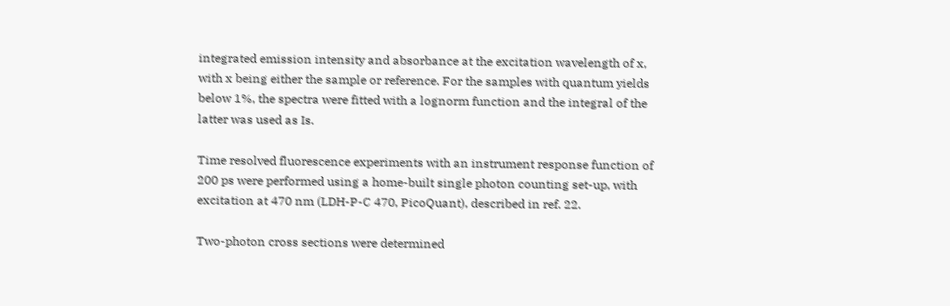integrated emission intensity and absorbance at the excitation wavelength of x, with x being either the sample or reference. For the samples with quantum yields below 1%, the spectra were fitted with a lognorm function and the integral of the latter was used as Is.

Time resolved fluorescence experiments with an instrument response function of 200 ps were performed using a home-built single photon counting set-up, with excitation at 470 nm (LDH-P-C 470, PicoQuant), described in ref. 22.

Two-photon cross sections were determined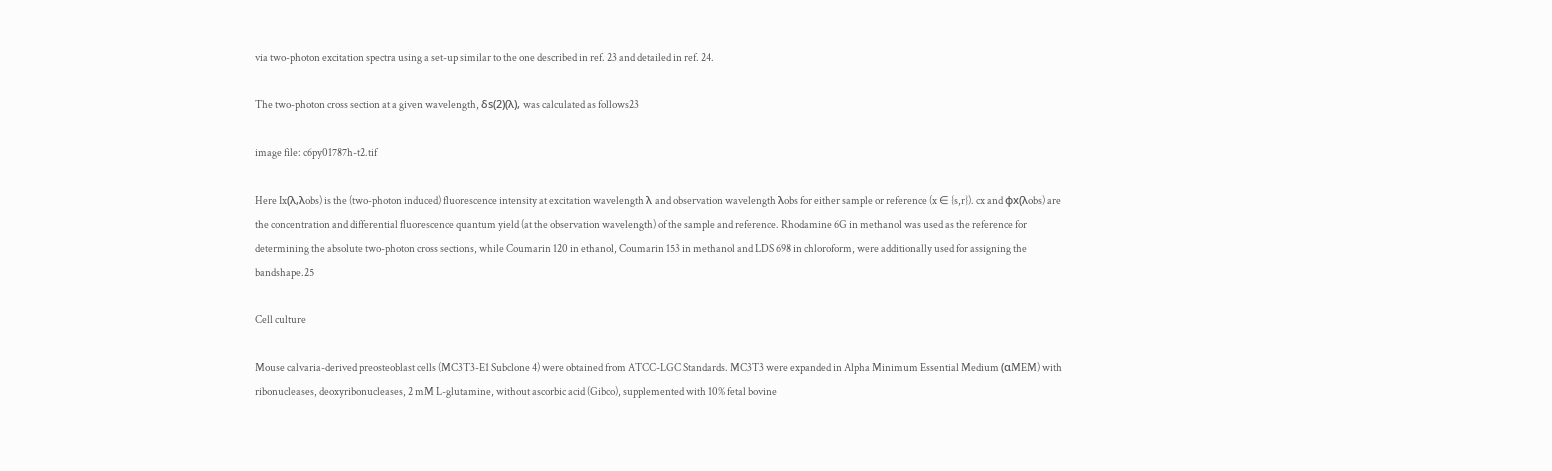via two-photon excitation spectra using a set-up similar to the one described in ref. 23 and detailed in ref. 24.

The two-photon cross section at a given wavelength, δs(2)(λ), was calculated as follows23

image file: c6py01787h-t2.tif

Here Ix(λ,λobs) is the (two-photon induced) fluorescence intensity at excitation wavelength λ and observation wavelength λobs for either sample or reference (x ∈ {s,r}). cx and ϕx(λobs) are the concentration and differential fluorescence quantum yield (at the observation wavelength) of the sample and reference. Rhodamine 6G in methanol was used as the reference for determining the absolute two-photon cross sections, while Coumarin 120 in ethanol, Coumarin 153 in methanol and LDS 698 in chloroform, were additionally used for assigning the bandshape.25

Cell culture

Mouse calvaria-derived preosteoblast cells (MC3T3-E1 Subclone 4) were obtained from ATCC-LGC Standards. MC3T3 were expanded in Alpha Minimum Essential Medium (αMEM) with ribonucleases, deoxyribonucleases, 2 mM L-glutamine, without ascorbic acid (Gibco), supplemented with 10% fetal bovine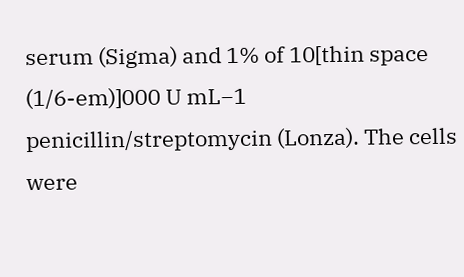serum (Sigma) and 1% of 10[thin space (1/6-em)]000 U mL−1 penicillin/streptomycin (Lonza). The cells were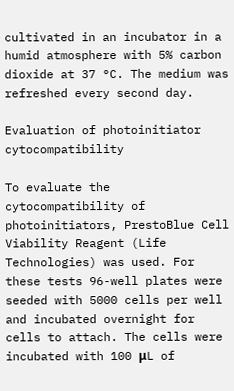cultivated in an incubator in a humid atmosphere with 5% carbon dioxide at 37 °C. The medium was refreshed every second day.

Evaluation of photoinitiator cytocompatibility

To evaluate the cytocompatibility of photoinitiators, PrestoBlue Cell Viability Reagent (Life Technologies) was used. For these tests 96-well plates were seeded with 5000 cells per well and incubated overnight for cells to attach. The cells were incubated with 100 μL of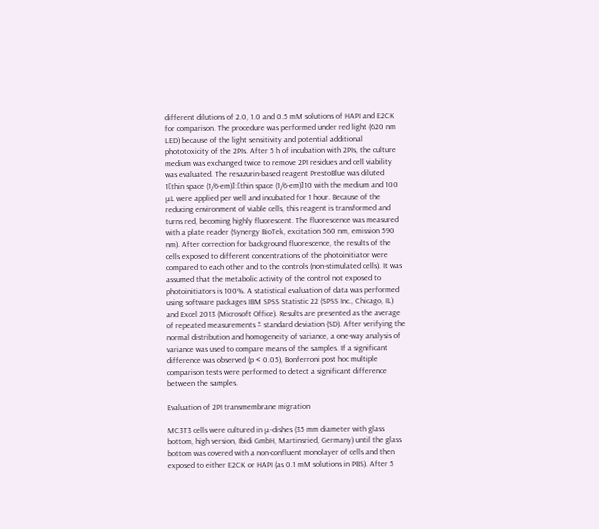different dilutions of 2.0, 1.0 and 0.5 mM solutions of HAPI and E2CK for comparison. The procedure was performed under red light (620 nm LED) because of the light sensitivity and potential additional phototoxicity of the 2PIs. After 5 h of incubation with 2PIs, the culture medium was exchanged twice to remove 2PI residues and cell viability was evaluated. The resazurin-based reagent PrestoBlue was diluted 1[thin space (1/6-em)]:[thin space (1/6-em)]10 with the medium and 100 μL were applied per well and incubated for 1 hour. Because of the reducing environment of viable cells, this reagent is transformed and turns red, becoming highly fluorescent. The fluorescence was measured with a plate reader (Synergy BioTek, excitation 560 nm, emission 590 nm). After correction for background fluorescence, the results of the cells exposed to different concentrations of the photoinitiator were compared to each other and to the controls (non-stimulated cells). It was assumed that the metabolic activity of the control not exposed to photoinitiators is 100%. A statistical evaluation of data was performed using software packages IBM SPSS Statistic 22 (SPSS Inc., Chicago, IL) and Excel 2013 (Microsoft Office). Results are presented as the average of repeated measurements ± standard deviation (SD). After verifying the normal distribution and homogeneity of variance, a one-way analysis of variance was used to compare means of the samples. If a significant difference was observed (p < 0.05), Bonferroni post hoc multiple comparison tests were performed to detect a significant difference between the samples.

Evaluation of 2PI transmembrane migration

MC3T3 cells were cultured in μ-dishes (35 mm diameter with glass bottom, high version, Ibidi GmbH, Martinsried, Germany) until the glass bottom was covered with a non-confluent monolayer of cells and then exposed to either E2CK or HAPI (as 0.1 mM solutions in PBS). After 5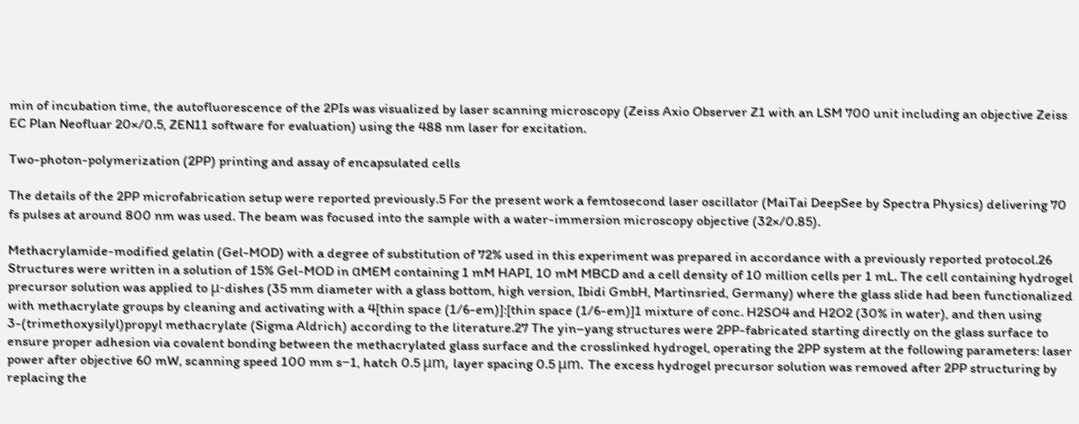min of incubation time, the autofluorescence of the 2PIs was visualized by laser scanning microscopy (Zeiss Axio Observer Z1 with an LSM 700 unit including an objective Zeiss EC Plan Neofluar 20×/0.5, ZEN11 software for evaluation) using the 488 nm laser for excitation.

Two-photon-polymerization (2PP) printing and assay of encapsulated cells

The details of the 2PP microfabrication setup were reported previously.5 For the present work a femtosecond laser oscillator (MaiTai DeepSee by Spectra Physics) delivering 70 fs pulses at around 800 nm was used. The beam was focused into the sample with a water-immersion microscopy objective (32×/0.85).

Methacrylamide-modified gelatin (Gel-MOD) with a degree of substitution of 72% used in this experiment was prepared in accordance with a previously reported protocol.26 Structures were written in a solution of 15% Gel-MOD in αMEM containing 1 mM HAPI, 10 mM MBCD and a cell density of 10 million cells per 1 mL. The cell containing hydrogel precursor solution was applied to μ-dishes (35 mm diameter with a glass bottom, high version, Ibidi GmbH, Martinsried, Germany) where the glass slide had been functionalized with methacrylate groups by cleaning and activating with a 4[thin space (1/6-em)]:[thin space (1/6-em)]1 mixture of conc. H2SO4 and H2O2 (30% in water), and then using 3-(trimethoxysilyl)propyl methacrylate (Sigma Aldrich) according to the literature.27 The yin–yang structures were 2PP-fabricated starting directly on the glass surface to ensure proper adhesion via covalent bonding between the methacrylated glass surface and the crosslinked hydrogel, operating the 2PP system at the following parameters: laser power after objective 60 mW, scanning speed 100 mm s−1, hatch 0.5 μm, layer spacing 0.5 μm. The excess hydrogel precursor solution was removed after 2PP structuring by replacing the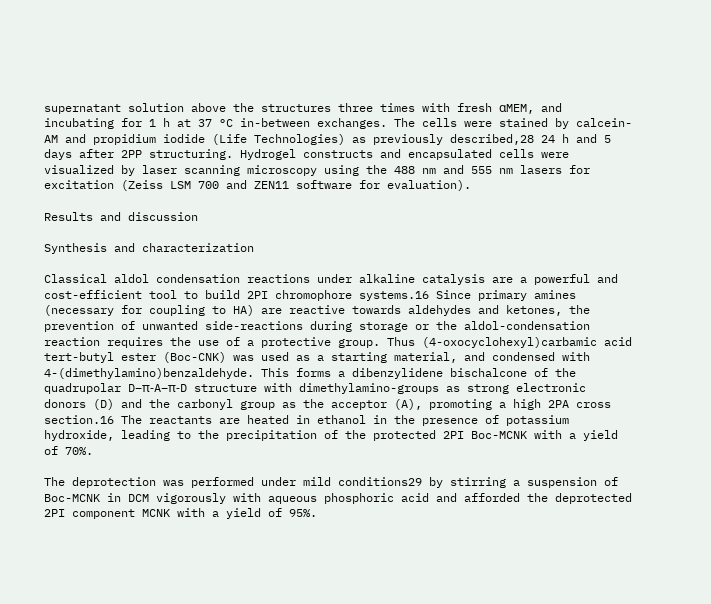supernatant solution above the structures three times with fresh αMEM, and incubating for 1 h at 37 °C in-between exchanges. The cells were stained by calcein-AM and propidium iodide (Life Technologies) as previously described,28 24 h and 5 days after 2PP structuring. Hydrogel constructs and encapsulated cells were visualized by laser scanning microscopy using the 488 nm and 555 nm lasers for excitation (Zeiss LSM 700 and ZEN11 software for evaluation).

Results and discussion

Synthesis and characterization

Classical aldol condensation reactions under alkaline catalysis are a powerful and cost-efficient tool to build 2PI chromophore systems.16 Since primary amines (necessary for coupling to HA) are reactive towards aldehydes and ketones, the prevention of unwanted side-reactions during storage or the aldol-condensation reaction requires the use of a protective group. Thus (4-oxocyclohexyl)carbamic acid tert-butyl ester (Boc-CNK) was used as a starting material, and condensed with 4-(dimethylamino)benzaldehyde. This forms a dibenzylidene bischalcone of the quadrupolar D–π-A–π-D structure with dimethylamino-groups as strong electronic donors (D) and the carbonyl group as the acceptor (A), promoting a high 2PA cross section.16 The reactants are heated in ethanol in the presence of potassium hydroxide, leading to the precipitation of the protected 2PI Boc-MCNK with a yield of 70%.

The deprotection was performed under mild conditions29 by stirring a suspension of Boc-MCNK in DCM vigorously with aqueous phosphoric acid and afforded the deprotected 2PI component MCNK with a yield of 95%.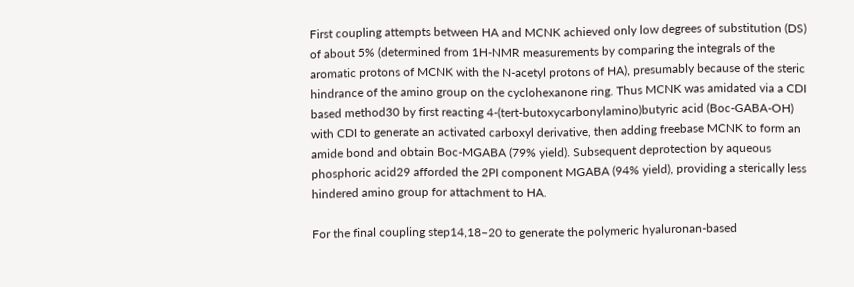First coupling attempts between HA and MCNK achieved only low degrees of substitution (DS) of about 5% (determined from 1H-NMR measurements by comparing the integrals of the aromatic protons of MCNK with the N-acetyl protons of HA), presumably because of the steric hindrance of the amino group on the cyclohexanone ring. Thus MCNK was amidated via a CDI based method30 by first reacting 4-(tert-butoxycarbonylamino)butyric acid (Boc-GABA-OH) with CDI to generate an activated carboxyl derivative, then adding freebase MCNK to form an amide bond and obtain Boc-MGABA (79% yield). Subsequent deprotection by aqueous phosphoric acid29 afforded the 2PI component MGABA (94% yield), providing a sterically less hindered amino group for attachment to HA.

For the final coupling step14,18–20 to generate the polymeric hyaluronan-based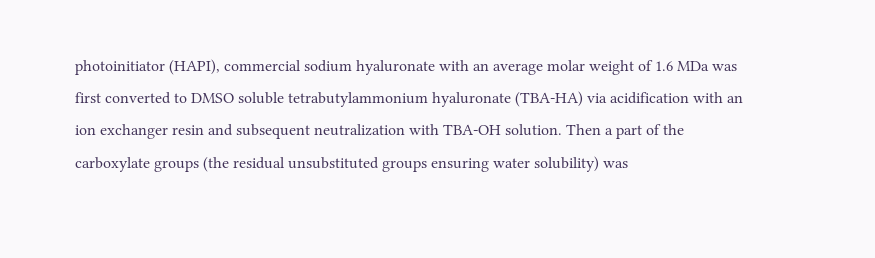photoinitiator (HAPI), commercial sodium hyaluronate with an average molar weight of 1.6 MDa was first converted to DMSO soluble tetrabutylammonium hyaluronate (TBA-HA) via acidification with an ion exchanger resin and subsequent neutralization with TBA-OH solution. Then a part of the carboxylate groups (the residual unsubstituted groups ensuring water solubility) was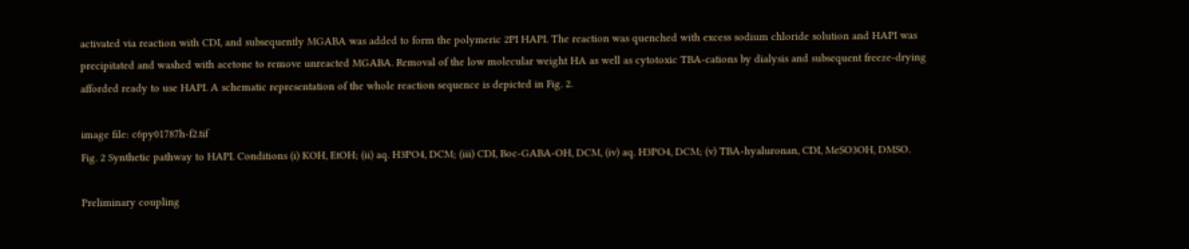activated via reaction with CDI, and subsequently MGABA was added to form the polymeric 2PI HAPI. The reaction was quenched with excess sodium chloride solution and HAPI was precipitated and washed with acetone to remove unreacted MGABA. Removal of the low molecular weight HA as well as cytotoxic TBA-cations by dialysis and subsequent freeze-drying afforded ready to use HAPI. A schematic representation of the whole reaction sequence is depicted in Fig. 2.

image file: c6py01787h-f2.tif
Fig. 2 Synthetic pathway to HAPI. Conditions (i) KOH, EtOH; (ii) aq. H3PO4, DCM; (iii) CDI, Boc-GABA-OH, DCM, (iv) aq. H3PO4, DCM; (v) TBA-hyaluronan, CDI, MeSO3OH, DMSO.

Preliminary coupling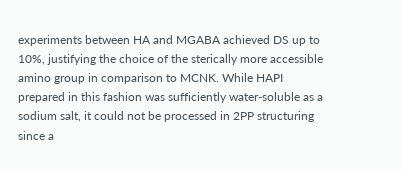experiments between HA and MGABA achieved DS up to 10%, justifying the choice of the sterically more accessible amino group in comparison to MCNK. While HAPI prepared in this fashion was sufficiently water-soluble as a sodium salt, it could not be processed in 2PP structuring since a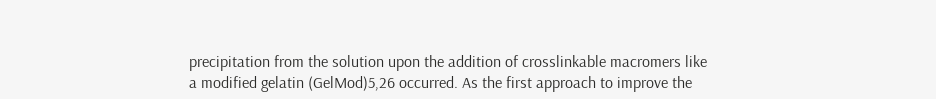precipitation from the solution upon the addition of crosslinkable macromers like a modified gelatin (GelMod)5,26 occurred. As the first approach to improve the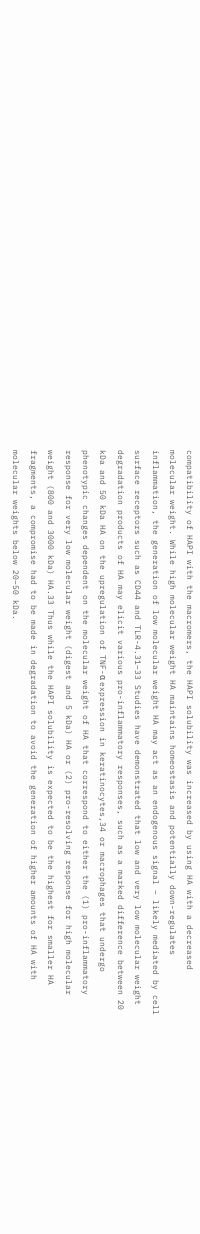compatibility of HAPI with the macromers, the HAPI solubility was increased by using HA with a decreased molecular weight. While high molecular weight HA maintains homeostasis and potentially down-regulates inflammation, the generation of low molecular weight HA may act as an endogenous signal – likely mediated by cell surface receptors such as CD44 and TLR-4.31–33 Studies have demonstrated that low and very low molecular weight degradation products of HA may elicit various pro-inflammatory responses, such as a marked difference between 20 kDa and 50 kDa HA on the upregulation of TNF-α expression in keratinocytes,34 or macrophages that undergo phenotypic changes dependent on the molecular weight of HA that correspond to either the (1) pro-inflammatory response for very low molecular weight (digest and 5 kDa) HA or (2) pro-resolving response for high molecular weight (800 and 3000 kDa) HA.33 Thus while the HAPI solubility is expected to be the highest for smaller HA fragments, a compromise had to be made in degradation to avoid the generation of higher amounts of HA with molecular weights below 20–50 kDa.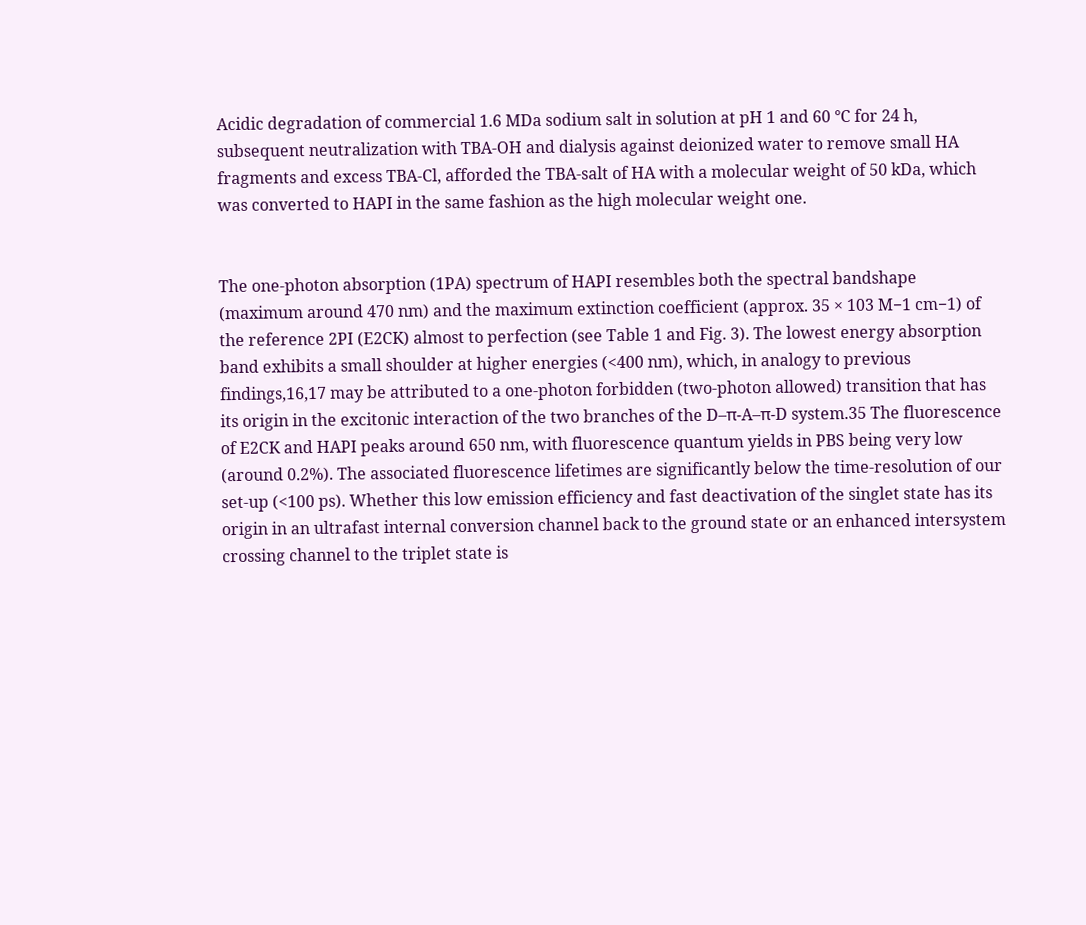Acidic degradation of commercial 1.6 MDa sodium salt in solution at pH 1 and 60 °C for 24 h, subsequent neutralization with TBA-OH and dialysis against deionized water to remove small HA fragments and excess TBA-Cl, afforded the TBA-salt of HA with a molecular weight of 50 kDa, which was converted to HAPI in the same fashion as the high molecular weight one.


The one-photon absorption (1PA) spectrum of HAPI resembles both the spectral bandshape (maximum around 470 nm) and the maximum extinction coefficient (approx. 35 × 103 M−1 cm−1) of the reference 2PI (E2CK) almost to perfection (see Table 1 and Fig. 3). The lowest energy absorption band exhibits a small shoulder at higher energies (<400 nm), which, in analogy to previous findings,16,17 may be attributed to a one-photon forbidden (two-photon allowed) transition that has its origin in the excitonic interaction of the two branches of the D–π-A–π-D system.35 The fluorescence of E2CK and HAPI peaks around 650 nm, with fluorescence quantum yields in PBS being very low (around 0.2%). The associated fluorescence lifetimes are significantly below the time-resolution of our set-up (<100 ps). Whether this low emission efficiency and fast deactivation of the singlet state has its origin in an ultrafast internal conversion channel back to the ground state or an enhanced intersystem crossing channel to the triplet state is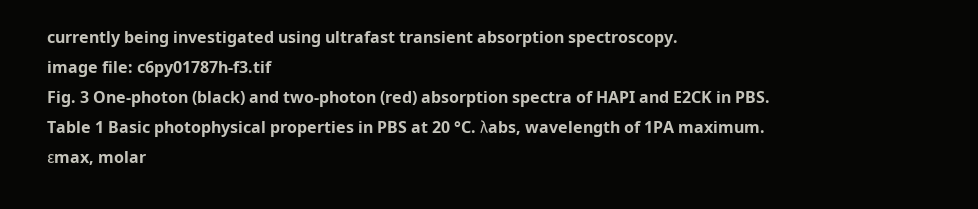currently being investigated using ultrafast transient absorption spectroscopy.
image file: c6py01787h-f3.tif
Fig. 3 One-photon (black) and two-photon (red) absorption spectra of HAPI and E2CK in PBS.
Table 1 Basic photophysical properties in PBS at 20 °C. λabs, wavelength of 1PA maximum. εmax, molar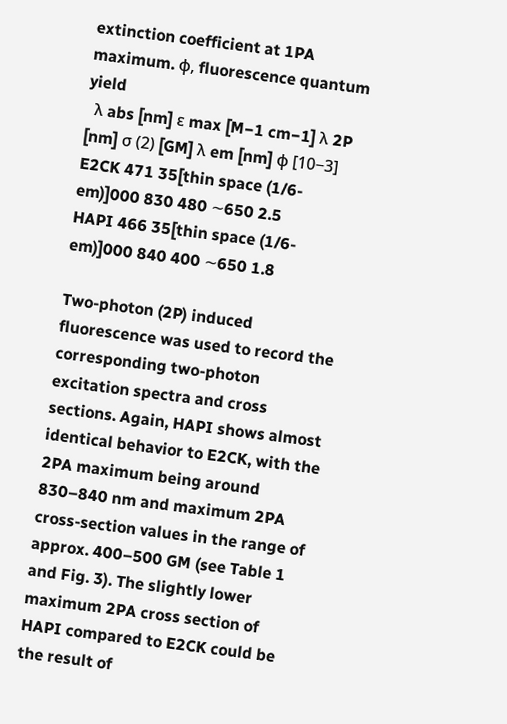extinction coefficient at 1PA maximum. ϕ, fluorescence quantum yield
  λ abs [nm] ε max [M−1 cm−1] λ 2P [nm] σ (2) [GM] λ em [nm] ϕ [10−3]
E2CK 471 35[thin space (1/6-em)]000 830 480 ∼650 2.5
HAPI 466 35[thin space (1/6-em)]000 840 400 ∼650 1.8

Two-photon (2P) induced fluorescence was used to record the corresponding two-photon excitation spectra and cross sections. Again, HAPI shows almost identical behavior to E2CK, with the 2PA maximum being around 830–840 nm and maximum 2PA cross-section values in the range of approx. 400–500 GM (see Table 1 and Fig. 3). The slightly lower maximum 2PA cross section of HAPI compared to E2CK could be the result of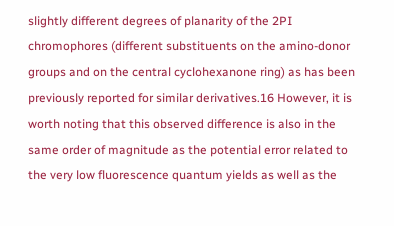slightly different degrees of planarity of the 2PI chromophores (different substituents on the amino-donor groups and on the central cyclohexanone ring) as has been previously reported for similar derivatives.16 However, it is worth noting that this observed difference is also in the same order of magnitude as the potential error related to the very low fluorescence quantum yields as well as the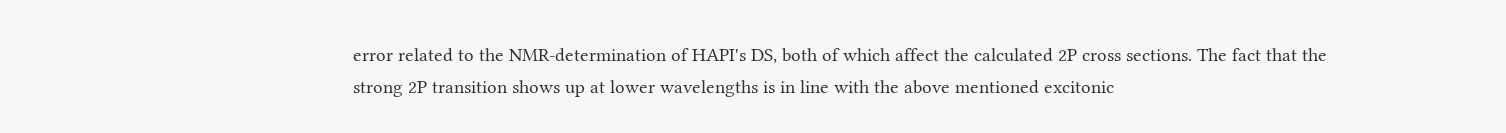error related to the NMR-determination of HAPI's DS, both of which affect the calculated 2P cross sections. The fact that the strong 2P transition shows up at lower wavelengths is in line with the above mentioned excitonic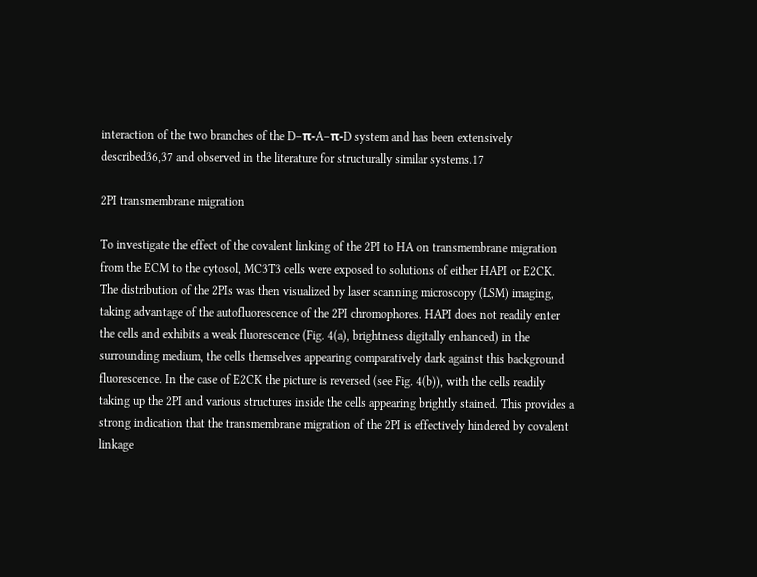interaction of the two branches of the D–π-A–π-D system and has been extensively described36,37 and observed in the literature for structurally similar systems.17

2PI transmembrane migration

To investigate the effect of the covalent linking of the 2PI to HA on transmembrane migration from the ECM to the cytosol, MC3T3 cells were exposed to solutions of either HAPI or E2CK. The distribution of the 2PIs was then visualized by laser scanning microscopy (LSM) imaging, taking advantage of the autofluorescence of the 2PI chromophores. HAPI does not readily enter the cells and exhibits a weak fluorescence (Fig. 4(a), brightness digitally enhanced) in the surrounding medium, the cells themselves appearing comparatively dark against this background fluorescence. In the case of E2CK the picture is reversed (see Fig. 4(b)), with the cells readily taking up the 2PI and various structures inside the cells appearing brightly stained. This provides a strong indication that the transmembrane migration of the 2PI is effectively hindered by covalent linkage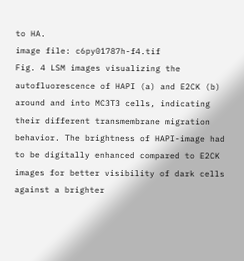to HA.
image file: c6py01787h-f4.tif
Fig. 4 LSM images visualizing the autofluorescence of HAPI (a) and E2CK (b) around and into MC3T3 cells, indicating their different transmembrane migration behavior. The brightness of HAPI-image had to be digitally enhanced compared to E2CK images for better visibility of dark cells against a brighter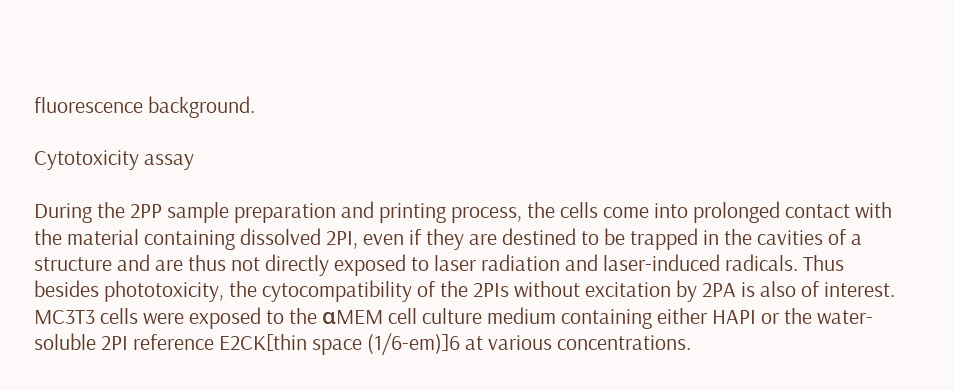fluorescence background.

Cytotoxicity assay

During the 2PP sample preparation and printing process, the cells come into prolonged contact with the material containing dissolved 2PI, even if they are destined to be trapped in the cavities of a structure and are thus not directly exposed to laser radiation and laser-induced radicals. Thus besides phototoxicity, the cytocompatibility of the 2PIs without excitation by 2PA is also of interest. MC3T3 cells were exposed to the αMEM cell culture medium containing either HAPI or the water-soluble 2PI reference E2CK[thin space (1/6-em)]6 at various concentrations.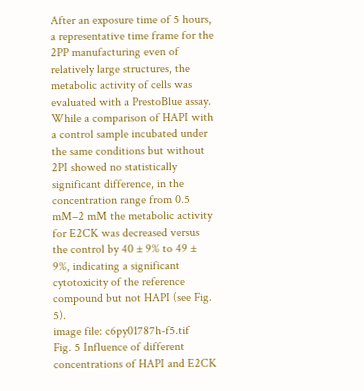After an exposure time of 5 hours, a representative time frame for the 2PP manufacturing even of relatively large structures, the metabolic activity of cells was evaluated with a PrestoBlue assay. While a comparison of HAPI with a control sample incubated under the same conditions but without 2PI showed no statistically significant difference, in the concentration range from 0.5 mM–2 mM the metabolic activity for E2CK was decreased versus the control by 40 ± 9% to 49 ± 9%, indicating a significant cytotoxicity of the reference compound but not HAPI (see Fig. 5).
image file: c6py01787h-f5.tif
Fig. 5 Influence of different concentrations of HAPI and E2CK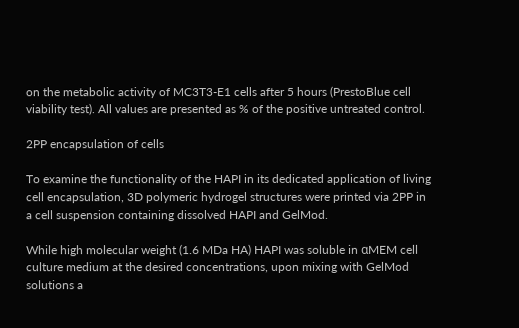on the metabolic activity of MC3T3-E1 cells after 5 hours (PrestoBlue cell viability test). All values are presented as % of the positive untreated control.

2PP encapsulation of cells

To examine the functionality of the HAPI in its dedicated application of living cell encapsulation, 3D polymeric hydrogel structures were printed via 2PP in a cell suspension containing dissolved HAPI and GelMod.

While high molecular weight (1.6 MDa HA) HAPI was soluble in αMEM cell culture medium at the desired concentrations, upon mixing with GelMod solutions a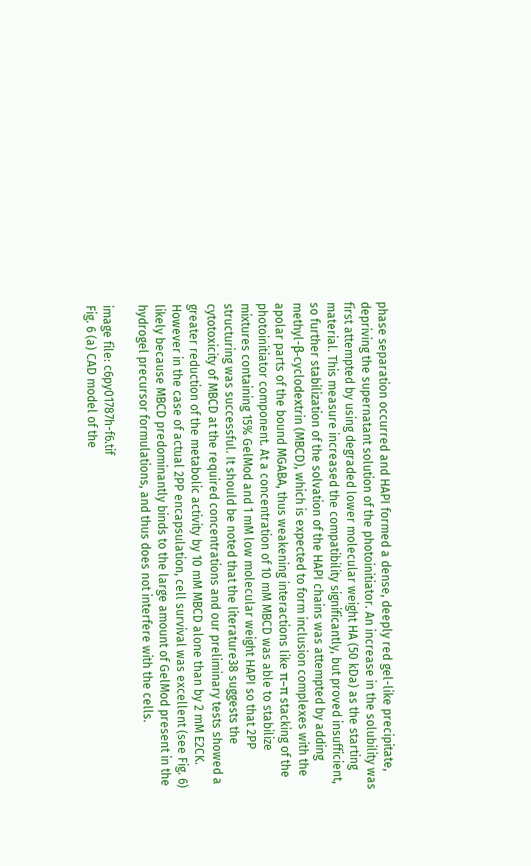phase separation occurred and HAPI formed a dense, deeply red gel-like precipitate, depriving the supernatant solution of the photoinitiator. An increase in the solubility was first attempted by using degraded lower molecular weight HA (50 kDa) as the starting material. This measure increased the compatibility significantly, but proved insufficient, so further stabilization of the solvation of the HAPI chains was attempted by adding methyl-β-cyclodextrin (MBCD), which is expected to form inclusion complexes with the apolar parts of the bound MGABA, thus weakening interactions like π–π stacking of the photoinitiator component. At a concentration of 10 mM MBCD was able to stabilize mixtures containing 15% GelMod and 1 mM low molecular weight HAPI so that 2PP structuring was successful. It should be noted that the literature38 suggests the cytotoxicity of MBCD at the required concentrations and our preliminary tests showed a greater reduction of the metabolic activity by 10 mM MBCD alone than by 2 mM E2CK. However in the case of actual 2PP encapsulation, cell survival was excellent (see Fig. 6) likely because MBCD predominantly binds to the large amount of GelMod present in the hydrogel precursor formulations, and thus does not interfere with the cells.

image file: c6py01787h-f6.tif
Fig. 6 (a) CAD model of the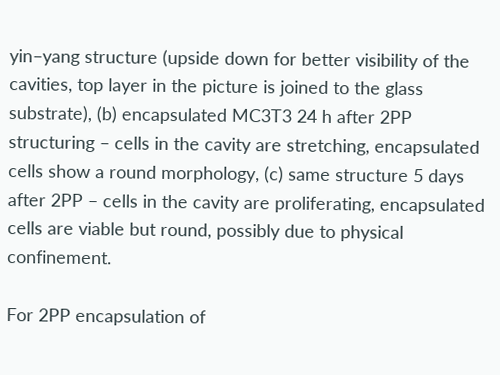yin–yang structure (upside down for better visibility of the cavities, top layer in the picture is joined to the glass substrate), (b) encapsulated MC3T3 24 h after 2PP structuring – cells in the cavity are stretching, encapsulated cells show a round morphology, (c) same structure 5 days after 2PP – cells in the cavity are proliferating, encapsulated cells are viable but round, possibly due to physical confinement.

For 2PP encapsulation of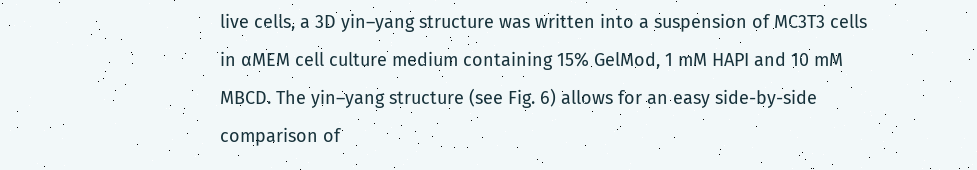live cells, a 3D yin–yang structure was written into a suspension of MC3T3 cells in αMEM cell culture medium containing 15% GelMod, 1 mM HAPI and 10 mM MBCD. The yin–yang structure (see Fig. 6) allows for an easy side-by-side comparison of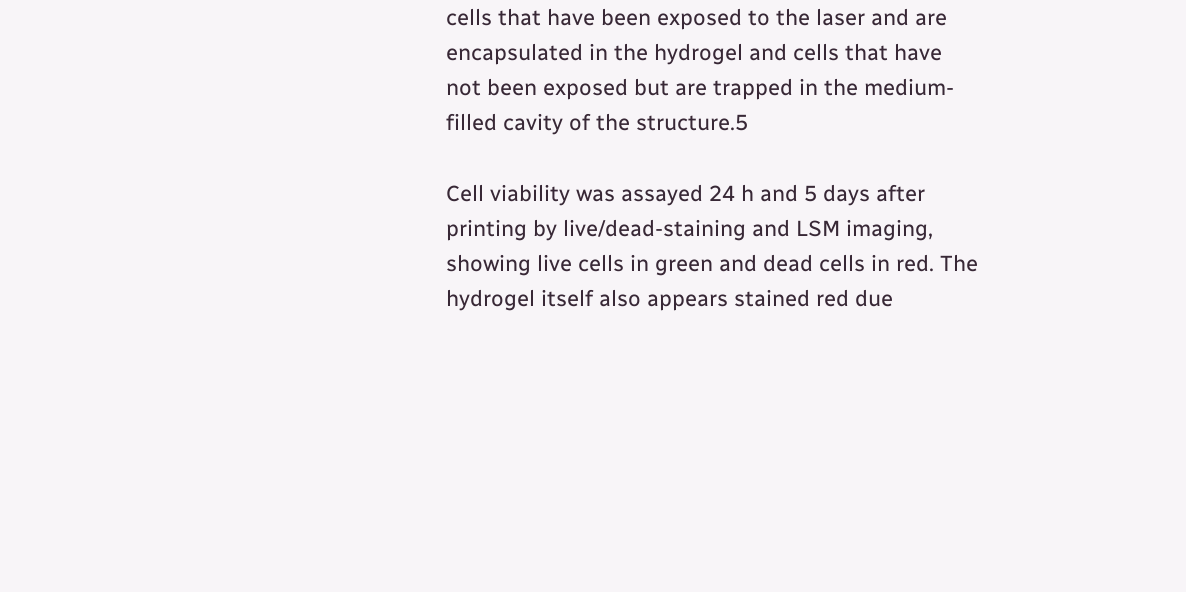cells that have been exposed to the laser and are encapsulated in the hydrogel and cells that have not been exposed but are trapped in the medium-filled cavity of the structure.5

Cell viability was assayed 24 h and 5 days after printing by live/dead-staining and LSM imaging, showing live cells in green and dead cells in red. The hydrogel itself also appears stained red due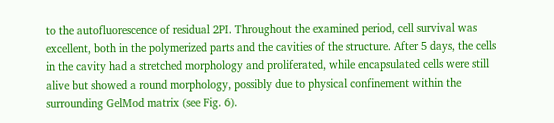to the autofluorescence of residual 2PI. Throughout the examined period, cell survival was excellent, both in the polymerized parts and the cavities of the structure. After 5 days, the cells in the cavity had a stretched morphology and proliferated, while encapsulated cells were still alive but showed a round morphology, possibly due to physical confinement within the surrounding GelMod matrix (see Fig. 6).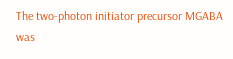The two-photon initiator precursor MGABA was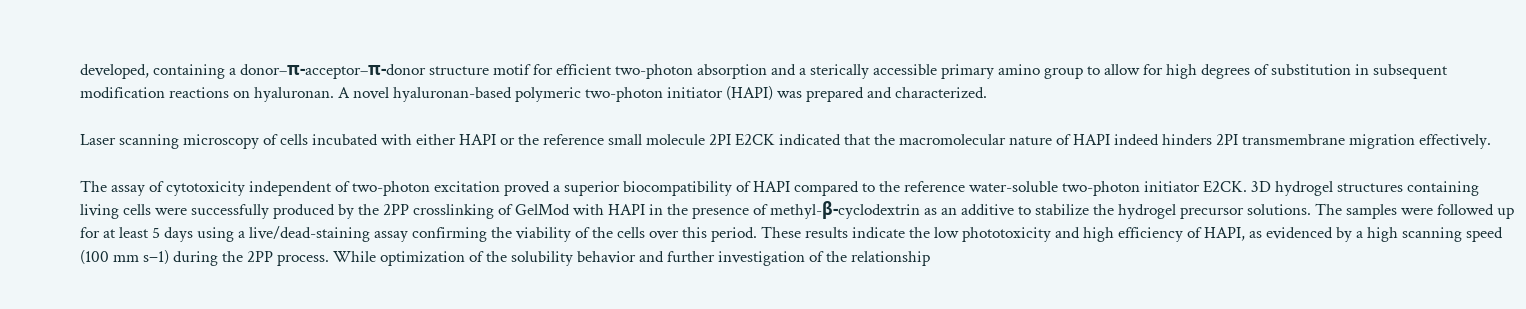developed, containing a donor–π-acceptor–π-donor structure motif for efficient two-photon absorption and a sterically accessible primary amino group to allow for high degrees of substitution in subsequent modification reactions on hyaluronan. A novel hyaluronan-based polymeric two-photon initiator (HAPI) was prepared and characterized.

Laser scanning microscopy of cells incubated with either HAPI or the reference small molecule 2PI E2CK indicated that the macromolecular nature of HAPI indeed hinders 2PI transmembrane migration effectively.

The assay of cytotoxicity independent of two-photon excitation proved a superior biocompatibility of HAPI compared to the reference water-soluble two-photon initiator E2CK. 3D hydrogel structures containing living cells were successfully produced by the 2PP crosslinking of GelMod with HAPI in the presence of methyl-β-cyclodextrin as an additive to stabilize the hydrogel precursor solutions. The samples were followed up for at least 5 days using a live/dead-staining assay confirming the viability of the cells over this period. These results indicate the low phototoxicity and high efficiency of HAPI, as evidenced by a high scanning speed (100 mm s−1) during the 2PP process. While optimization of the solubility behavior and further investigation of the relationship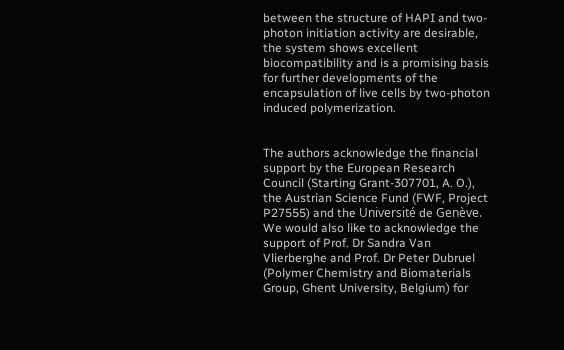between the structure of HAPI and two-photon initiation activity are desirable, the system shows excellent biocompatibility and is a promising basis for further developments of the encapsulation of live cells by two-photon induced polymerization.


The authors acknowledge the financial support by the European Research Council (Starting Grant-307701, A. O.), the Austrian Science Fund (FWF, Project P27555) and the Université de Genève. We would also like to acknowledge the support of Prof. Dr Sandra Van Vlierberghe and Prof. Dr Peter Dubruel (Polymer Chemistry and Biomaterials Group, Ghent University, Belgium) for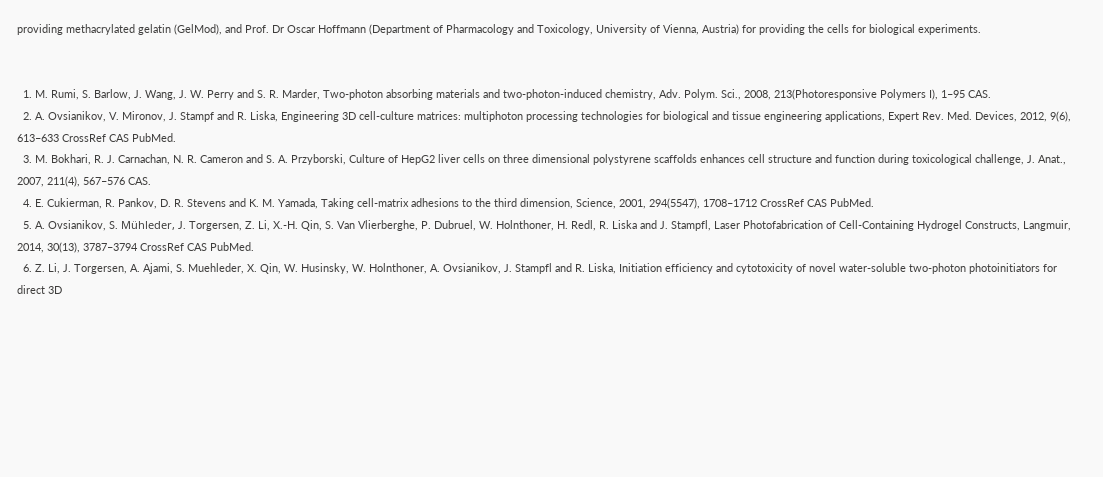providing methacrylated gelatin (GelMod), and Prof. Dr Oscar Hoffmann (Department of Pharmacology and Toxicology, University of Vienna, Austria) for providing the cells for biological experiments.


  1. M. Rumi, S. Barlow, J. Wang, J. W. Perry and S. R. Marder, Two-photon absorbing materials and two-photon-induced chemistry, Adv. Polym. Sci., 2008, 213(Photoresponsive Polymers I), 1–95 CAS.
  2. A. Ovsianikov, V. Mironov, J. Stampf and R. Liska, Engineering 3D cell-culture matrices: multiphoton processing technologies for biological and tissue engineering applications, Expert Rev. Med. Devices, 2012, 9(6), 613–633 CrossRef CAS PubMed.
  3. M. Bokhari, R. J. Carnachan, N. R. Cameron and S. A. Przyborski, Culture of HepG2 liver cells on three dimensional polystyrene scaffolds enhances cell structure and function during toxicological challenge, J. Anat., 2007, 211(4), 567–576 CAS.
  4. E. Cukierman, R. Pankov, D. R. Stevens and K. M. Yamada, Taking cell-matrix adhesions to the third dimension, Science, 2001, 294(5547), 1708–1712 CrossRef CAS PubMed.
  5. A. Ovsianikov, S. Mühleder, J. Torgersen, Z. Li, X.-H. Qin, S. Van Vlierberghe, P. Dubruel, W. Holnthoner, H. Redl, R. Liska and J. Stampfl, Laser Photofabrication of Cell-Containing Hydrogel Constructs, Langmuir, 2014, 30(13), 3787–3794 CrossRef CAS PubMed.
  6. Z. Li, J. Torgersen, A. Ajami, S. Muehleder, X. Qin, W. Husinsky, W. Holnthoner, A. Ovsianikov, J. Stampfl and R. Liska, Initiation efficiency and cytotoxicity of novel water-soluble two-photon photoinitiators for direct 3D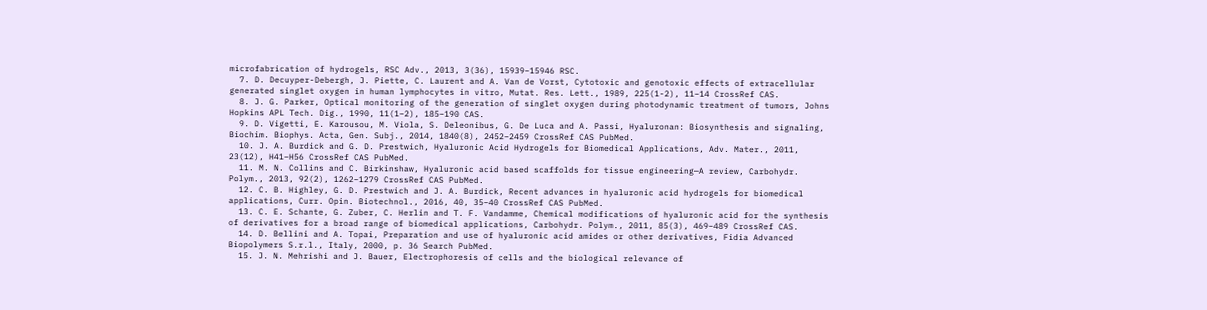microfabrication of hydrogels, RSC Adv., 2013, 3(36), 15939–15946 RSC.
  7. D. Decuyper-Debergh, J. Piette, C. Laurent and A. Van de Vorst, Cytotoxic and genotoxic effects of extracellular generated singlet oxygen in human lymphocytes in vitro, Mutat. Res. Lett., 1989, 225(1-2), 11–14 CrossRef CAS.
  8. J. G. Parker, Optical monitoring of the generation of singlet oxygen during photodynamic treatment of tumors, Johns Hopkins APL Tech. Dig., 1990, 11(1–2), 185–190 CAS.
  9. D. Vigetti, E. Karousou, M. Viola, S. Deleonibus, G. De Luca and A. Passi, Hyaluronan: Biosynthesis and signaling, Biochim. Biophys. Acta, Gen. Subj., 2014, 1840(8), 2452–2459 CrossRef CAS PubMed.
  10. J. A. Burdick and G. D. Prestwich, Hyaluronic Acid Hydrogels for Biomedical Applications, Adv. Mater., 2011, 23(12), H41–H56 CrossRef CAS PubMed.
  11. M. N. Collins and C. Birkinshaw, Hyaluronic acid based scaffolds for tissue engineering—A review, Carbohydr. Polym., 2013, 92(2), 1262–1279 CrossRef CAS PubMed.
  12. C. B. Highley, G. D. Prestwich and J. A. Burdick, Recent advances in hyaluronic acid hydrogels for biomedical applications, Curr. Opin. Biotechnol., 2016, 40, 35–40 CrossRef CAS PubMed.
  13. C. E. Schante, G. Zuber, C. Herlin and T. F. Vandamme, Chemical modifications of hyaluronic acid for the synthesis of derivatives for a broad range of biomedical applications, Carbohydr. Polym., 2011, 85(3), 469–489 CrossRef CAS.
  14. D. Bellini and A. Topai, Preparation and use of hyaluronic acid amides or other derivatives, Fidia Advanced Biopolymers S.r.l., Italy, 2000, p. 36 Search PubMed.
  15. J. N. Mehrishi and J. Bauer, Electrophoresis of cells and the biological relevance of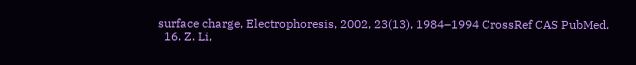surface charge, Electrophoresis, 2002, 23(13), 1984–1994 CrossRef CAS PubMed.
  16. Z. Li,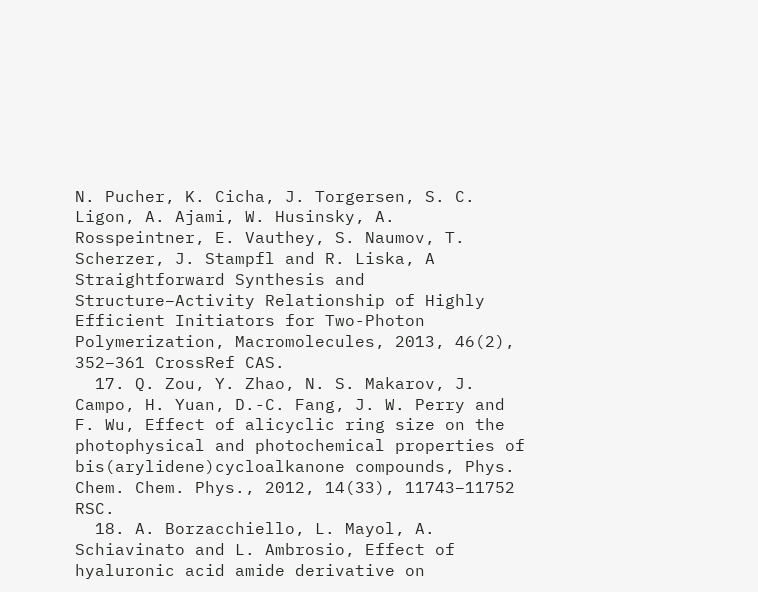N. Pucher, K. Cicha, J. Torgersen, S. C. Ligon, A. Ajami, W. Husinsky, A. Rosspeintner, E. Vauthey, S. Naumov, T. Scherzer, J. Stampfl and R. Liska, A Straightforward Synthesis and Structure–Activity Relationship of Highly Efficient Initiators for Two-Photon Polymerization, Macromolecules, 2013, 46(2), 352–361 CrossRef CAS.
  17. Q. Zou, Y. Zhao, N. S. Makarov, J. Campo, H. Yuan, D.-C. Fang, J. W. Perry and F. Wu, Effect of alicyclic ring size on the photophysical and photochemical properties of bis(arylidene)cycloalkanone compounds, Phys. Chem. Chem. Phys., 2012, 14(33), 11743–11752 RSC.
  18. A. Borzacchiello, L. Mayol, A. Schiavinato and L. Ambrosio, Effect of hyaluronic acid amide derivative on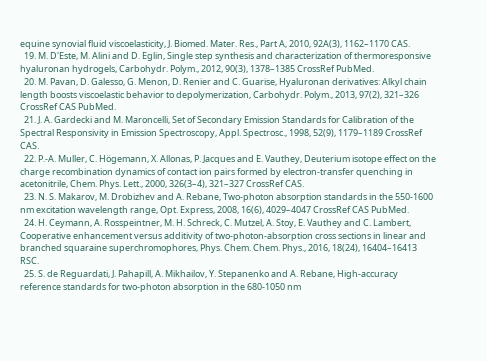equine synovial fluid viscoelasticity, J. Biomed. Mater. Res., Part A, 2010, 92A(3), 1162–1170 CAS.
  19. M. D'Este, M. Alini and D. Eglin, Single step synthesis and characterization of thermoresponsive hyaluronan hydrogels, Carbohydr. Polym., 2012, 90(3), 1378–1385 CrossRef PubMed.
  20. M. Pavan, D. Galesso, G. Menon, D. Renier and C. Guarise, Hyaluronan derivatives: Alkyl chain length boosts viscoelastic behavior to depolymerization, Carbohydr. Polym., 2013, 97(2), 321–326 CrossRef CAS PubMed.
  21. J. A. Gardecki and M. Maroncelli, Set of Secondary Emission Standards for Calibration of the Spectral Responsivity in Emission Spectroscopy, Appl. Spectrosc., 1998, 52(9), 1179–1189 CrossRef CAS.
  22. P.-A. Muller, C. Högemann, X. Allonas, P. Jacques and E. Vauthey, Deuterium isotope effect on the charge recombination dynamics of contact ion pairs formed by electron-transfer quenching in acetonitrile, Chem. Phys. Lett., 2000, 326(3–4), 321–327 CrossRef CAS.
  23. N. S. Makarov, M. Drobizhev and A. Rebane, Two-photon absorption standards in the 550-1600 nm excitation wavelength range, Opt. Express, 2008, 16(6), 4029–4047 CrossRef CAS PubMed.
  24. H. Ceymann, A. Rosspeintner, M. H. Schreck, C. Mutzel, A. Stoy, E. Vauthey and C. Lambert, Cooperative enhancement versus additivity of two-photon-absorption cross sections in linear and branched squaraine superchromophores, Phys. Chem. Chem. Phys., 2016, 18(24), 16404–16413 RSC.
  25. S. de Reguardati, J. Pahapill, A. Mikhailov, Y. Stepanenko and A. Rebane, High-accuracy reference standards for two-photon absorption in the 680-1050 nm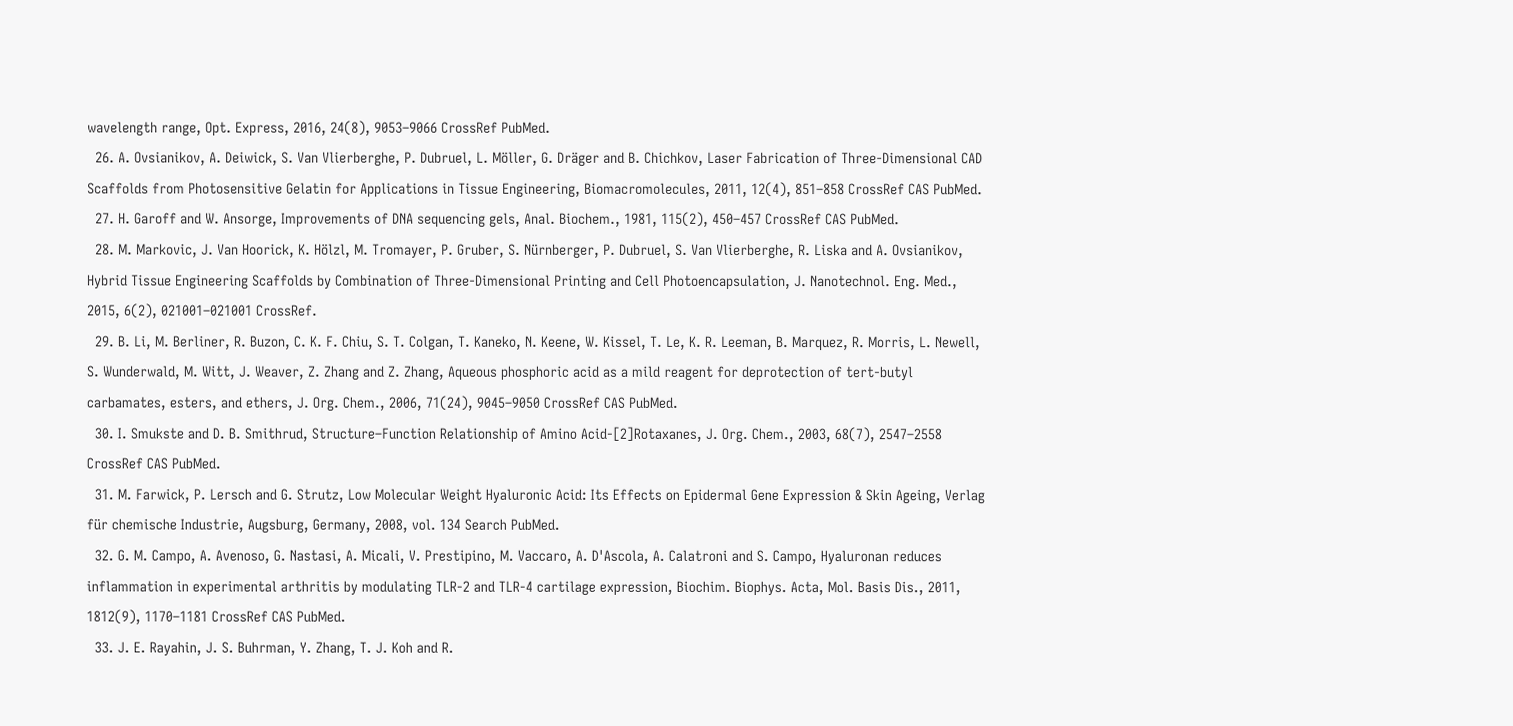wavelength range, Opt. Express, 2016, 24(8), 9053–9066 CrossRef PubMed.
  26. A. Ovsianikov, A. Deiwick, S. Van Vlierberghe, P. Dubruel, L. Möller, G. Dräger and B. Chichkov, Laser Fabrication of Three-Dimensional CAD Scaffolds from Photosensitive Gelatin for Applications in Tissue Engineering, Biomacromolecules, 2011, 12(4), 851–858 CrossRef CAS PubMed.
  27. H. Garoff and W. Ansorge, Improvements of DNA sequencing gels, Anal. Biochem., 1981, 115(2), 450–457 CrossRef CAS PubMed.
  28. M. Markovic, J. Van Hoorick, K. Hölzl, M. Tromayer, P. Gruber, S. Nürnberger, P. Dubruel, S. Van Vlierberghe, R. Liska and A. Ovsianikov, Hybrid Tissue Engineering Scaffolds by Combination of Three-Dimensional Printing and Cell Photoencapsulation, J. Nanotechnol. Eng. Med., 2015, 6(2), 021001–021001 CrossRef.
  29. B. Li, M. Berliner, R. Buzon, C. K. F. Chiu, S. T. Colgan, T. Kaneko, N. Keene, W. Kissel, T. Le, K. R. Leeman, B. Marquez, R. Morris, L. Newell, S. Wunderwald, M. Witt, J. Weaver, Z. Zhang and Z. Zhang, Aqueous phosphoric acid as a mild reagent for deprotection of tert-butyl carbamates, esters, and ethers, J. Org. Chem., 2006, 71(24), 9045–9050 CrossRef CAS PubMed.
  30. I. Smukste and D. B. Smithrud, Structure–Function Relationship of Amino Acid-[2]Rotaxanes, J. Org. Chem., 2003, 68(7), 2547–2558 CrossRef CAS PubMed.
  31. M. Farwick, P. Lersch and G. Strutz, Low Molecular Weight Hyaluronic Acid: Its Effects on Epidermal Gene Expression & Skin Ageing, Verlag für chemische Industrie, Augsburg, Germany, 2008, vol. 134 Search PubMed.
  32. G. M. Campo, A. Avenoso, G. Nastasi, A. Micali, V. Prestipino, M. Vaccaro, A. D'Ascola, A. Calatroni and S. Campo, Hyaluronan reduces inflammation in experimental arthritis by modulating TLR-2 and TLR-4 cartilage expression, Biochim. Biophys. Acta, Mol. Basis Dis., 2011, 1812(9), 1170–1181 CrossRef CAS PubMed.
  33. J. E. Rayahin, J. S. Buhrman, Y. Zhang, T. J. Koh and R.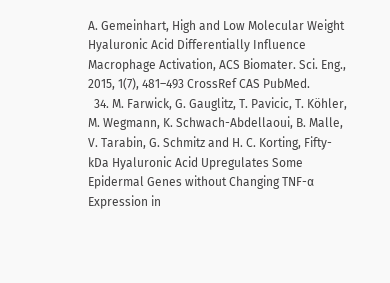A. Gemeinhart, High and Low Molecular Weight Hyaluronic Acid Differentially Influence Macrophage Activation, ACS Biomater. Sci. Eng., 2015, 1(7), 481–493 CrossRef CAS PubMed.
  34. M. Farwick, G. Gauglitz, T. Pavicic, T. Köhler, M. Wegmann, K. Schwach-Abdellaoui, B. Malle, V. Tarabin, G. Schmitz and H. C. Korting, Fifty-kDa Hyaluronic Acid Upregulates Some Epidermal Genes without Changing TNF-α Expression in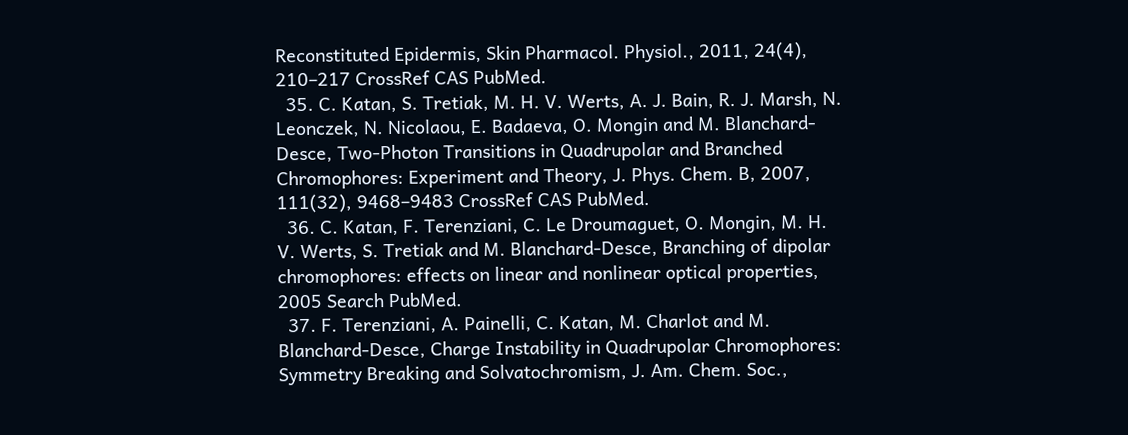Reconstituted Epidermis, Skin Pharmacol. Physiol., 2011, 24(4), 210–217 CrossRef CAS PubMed.
  35. C. Katan, S. Tretiak, M. H. V. Werts, A. J. Bain, R. J. Marsh, N. Leonczek, N. Nicolaou, E. Badaeva, O. Mongin and M. Blanchard-Desce, Two-Photon Transitions in Quadrupolar and Branched Chromophores: Experiment and Theory, J. Phys. Chem. B, 2007, 111(32), 9468–9483 CrossRef CAS PubMed.
  36. C. Katan, F. Terenziani, C. Le Droumaguet, O. Mongin, M. H. V. Werts, S. Tretiak and M. Blanchard-Desce, Branching of dipolar chromophores: effects on linear and nonlinear optical properties, 2005 Search PubMed.
  37. F. Terenziani, A. Painelli, C. Katan, M. Charlot and M. Blanchard-Desce, Charge Instability in Quadrupolar Chromophores: Symmetry Breaking and Solvatochromism, J. Am. Chem. Soc.,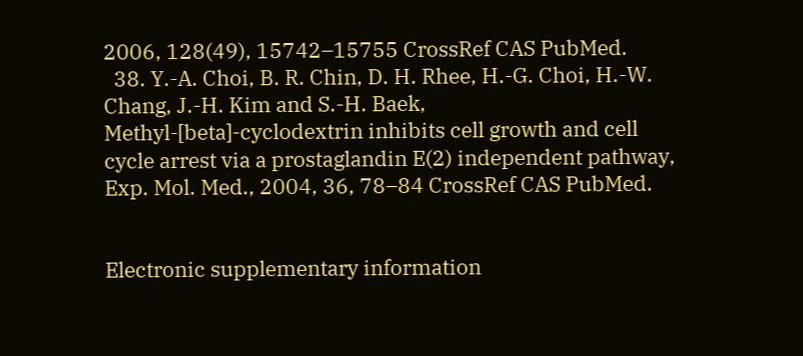2006, 128(49), 15742–15755 CrossRef CAS PubMed.
  38. Y.-A. Choi, B. R. Chin, D. H. Rhee, H.-G. Choi, H.-W. Chang, J.-H. Kim and S.-H. Baek, Methyl-[beta]-cyclodextrin inhibits cell growth and cell cycle arrest via a prostaglandin E(2) independent pathway, Exp. Mol. Med., 2004, 36, 78–84 CrossRef CAS PubMed.


Electronic supplementary information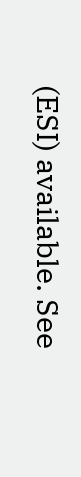(ESI) available. See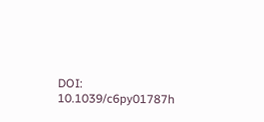DOI: 10.1039/c6py01787h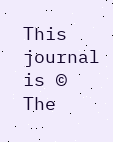This journal is © The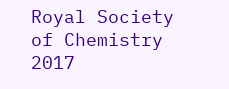Royal Society of Chemistry 2017